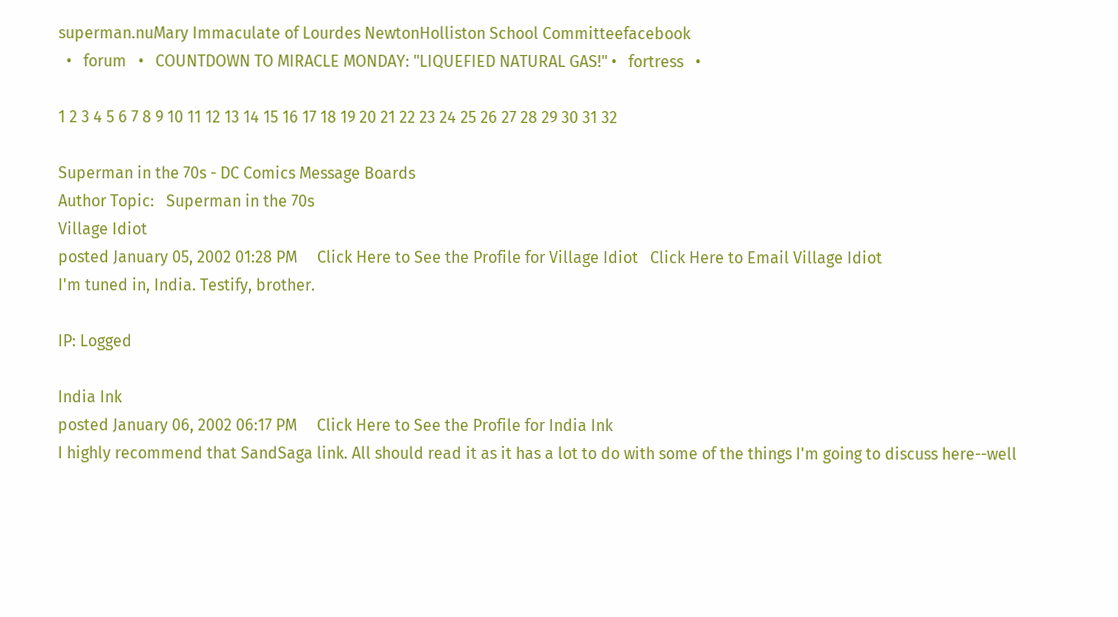superman.nuMary Immaculate of Lourdes NewtonHolliston School Committeefacebook
  •   forum   •   COUNTDOWN TO MIRACLE MONDAY: "LIQUEFIED NATURAL GAS!" •   fortress   •

1 2 3 4 5 6 7 8 9 10 11 12 13 14 15 16 17 18 19 20 21 22 23 24 25 26 27 28 29 30 31 32

Superman in the 70s - DC Comics Message Boards
Author Topic:   Superman in the 70s
Village Idiot
posted January 05, 2002 01:28 PM     Click Here to See the Profile for Village Idiot   Click Here to Email Village Idiot
I'm tuned in, India. Testify, brother.

IP: Logged

India Ink
posted January 06, 2002 06:17 PM     Click Here to See the Profile for India Ink
I highly recommend that SandSaga link. All should read it as it has a lot to do with some of the things I'm going to discuss here--well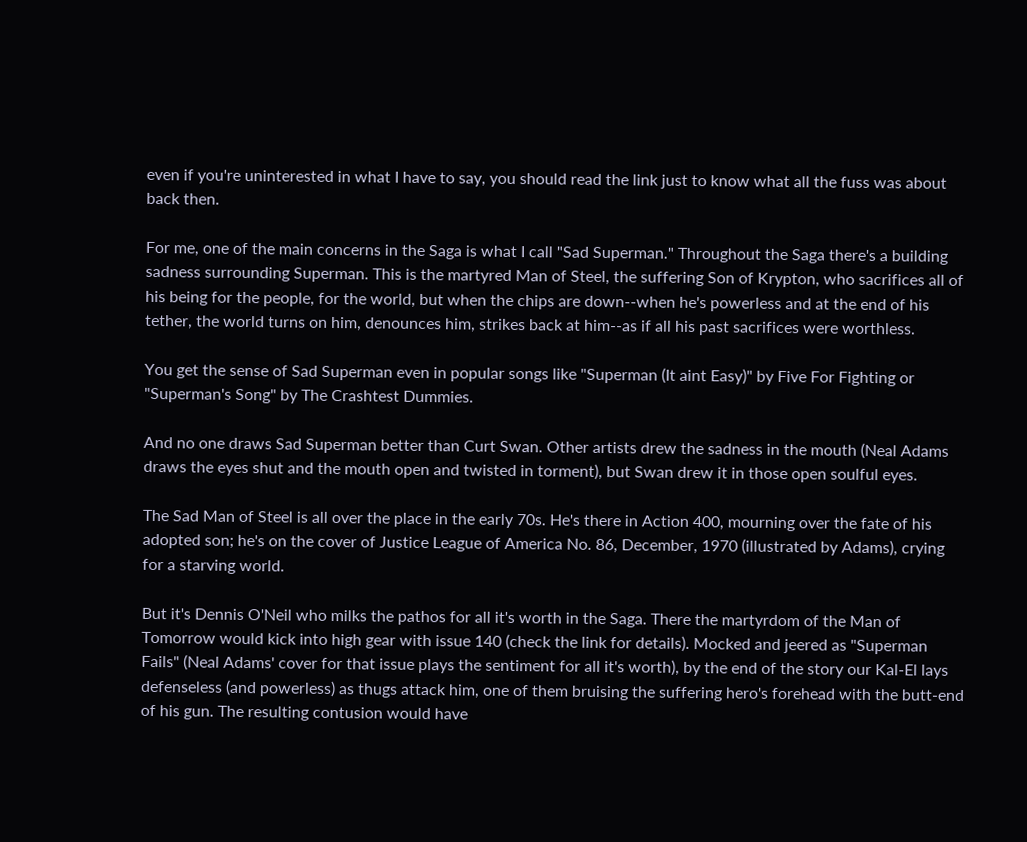even if you're uninterested in what I have to say, you should read the link just to know what all the fuss was about back then.

For me, one of the main concerns in the Saga is what I call "Sad Superman." Throughout the Saga there's a building sadness surrounding Superman. This is the martyred Man of Steel, the suffering Son of Krypton, who sacrifices all of his being for the people, for the world, but when the chips are down--when he's powerless and at the end of his tether, the world turns on him, denounces him, strikes back at him--as if all his past sacrifices were worthless.

You get the sense of Sad Superman even in popular songs like "Superman (It aint Easy)" by Five For Fighting or "Superman's Song" by The Crashtest Dummies.

And no one draws Sad Superman better than Curt Swan. Other artists drew the sadness in the mouth (Neal Adams draws the eyes shut and the mouth open and twisted in torment), but Swan drew it in those open soulful eyes.

The Sad Man of Steel is all over the place in the early 70s. He's there in Action 400, mourning over the fate of his adopted son; he's on the cover of Justice League of America No. 86, December, 1970 (illustrated by Adams), crying for a starving world.

But it's Dennis O'Neil who milks the pathos for all it's worth in the Saga. There the martyrdom of the Man of Tomorrow would kick into high gear with issue 140 (check the link for details). Mocked and jeered as "Superman Fails" (Neal Adams' cover for that issue plays the sentiment for all it's worth), by the end of the story our Kal-El lays defenseless (and powerless) as thugs attack him, one of them bruising the suffering hero's forehead with the butt-end of his gun. The resulting contusion would have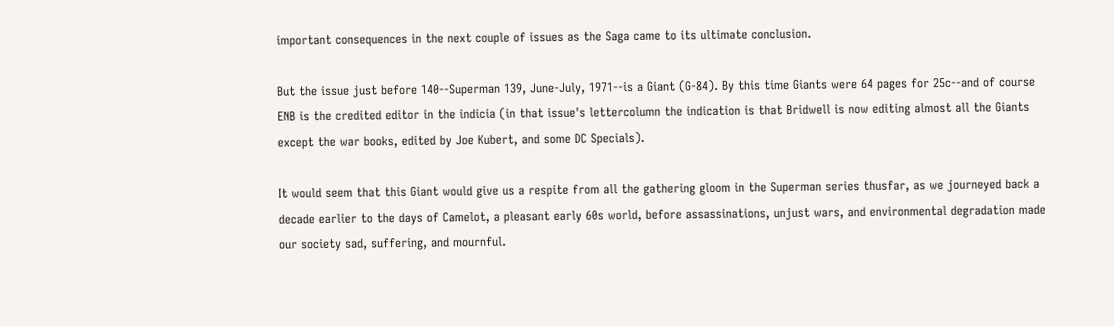important consequences in the next couple of issues as the Saga came to its ultimate conclusion.

But the issue just before 140--Superman 139, June-July, 1971--is a Giant (G-84). By this time Giants were 64 pages for 25c--and of course ENB is the credited editor in the indicia (in that issue's lettercolumn the indication is that Bridwell is now editing almost all the Giants except the war books, edited by Joe Kubert, and some DC Specials).

It would seem that this Giant would give us a respite from all the gathering gloom in the Superman series thusfar, as we journeyed back a decade earlier to the days of Camelot, a pleasant early 60s world, before assassinations, unjust wars, and environmental degradation made our society sad, suffering, and mournful.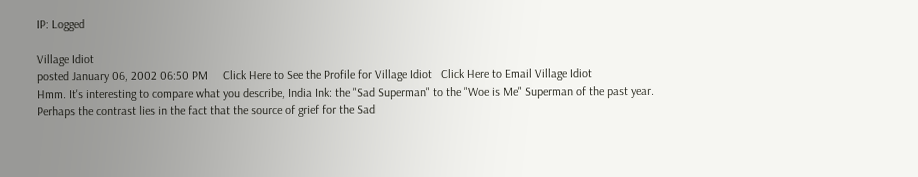IP: Logged

Village Idiot
posted January 06, 2002 06:50 PM     Click Here to See the Profile for Village Idiot   Click Here to Email Village Idiot
Hmm. It's interesting to compare what you describe, India Ink: the "Sad Superman" to the "Woe is Me" Superman of the past year. Perhaps the contrast lies in the fact that the source of grief for the Sad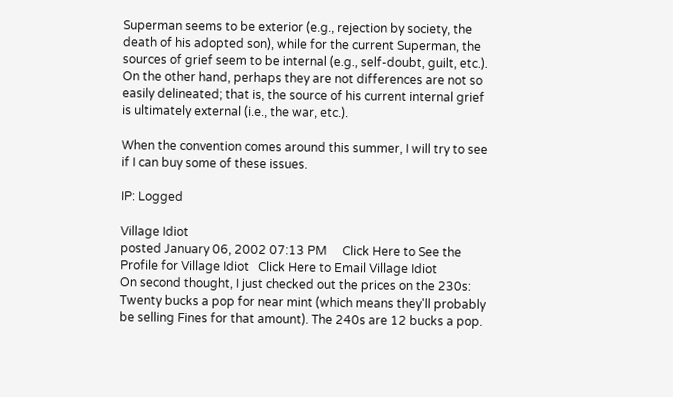Superman seems to be exterior (e.g., rejection by society, the death of his adopted son), while for the current Superman, the sources of grief seem to be internal (e.g., self-doubt, guilt, etc.). On the other hand, perhaps they are not differences are not so easily delineated; that is, the source of his current internal grief is ultimately external (i.e., the war, etc.).

When the convention comes around this summer, I will try to see if I can buy some of these issues.

IP: Logged

Village Idiot
posted January 06, 2002 07:13 PM     Click Here to See the Profile for Village Idiot   Click Here to Email Village Idiot
On second thought, I just checked out the prices on the 230s: Twenty bucks a pop for near mint (which means they'll probably be selling Fines for that amount). The 240s are 12 bucks a pop.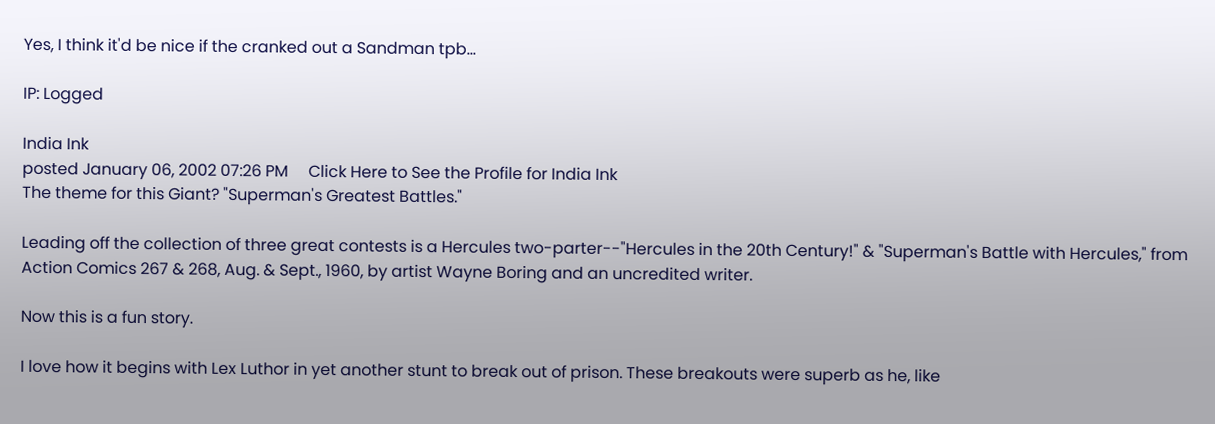Yes, I think it'd be nice if the cranked out a Sandman tpb...

IP: Logged

India Ink
posted January 06, 2002 07:26 PM     Click Here to See the Profile for India Ink
The theme for this Giant? "Superman's Greatest Battles."

Leading off the collection of three great contests is a Hercules two-parter--"Hercules in the 20th Century!" & "Superman's Battle with Hercules," from Action Comics 267 & 268, Aug. & Sept., 1960, by artist Wayne Boring and an uncredited writer.

Now this is a fun story.

I love how it begins with Lex Luthor in yet another stunt to break out of prison. These breakouts were superb as he, like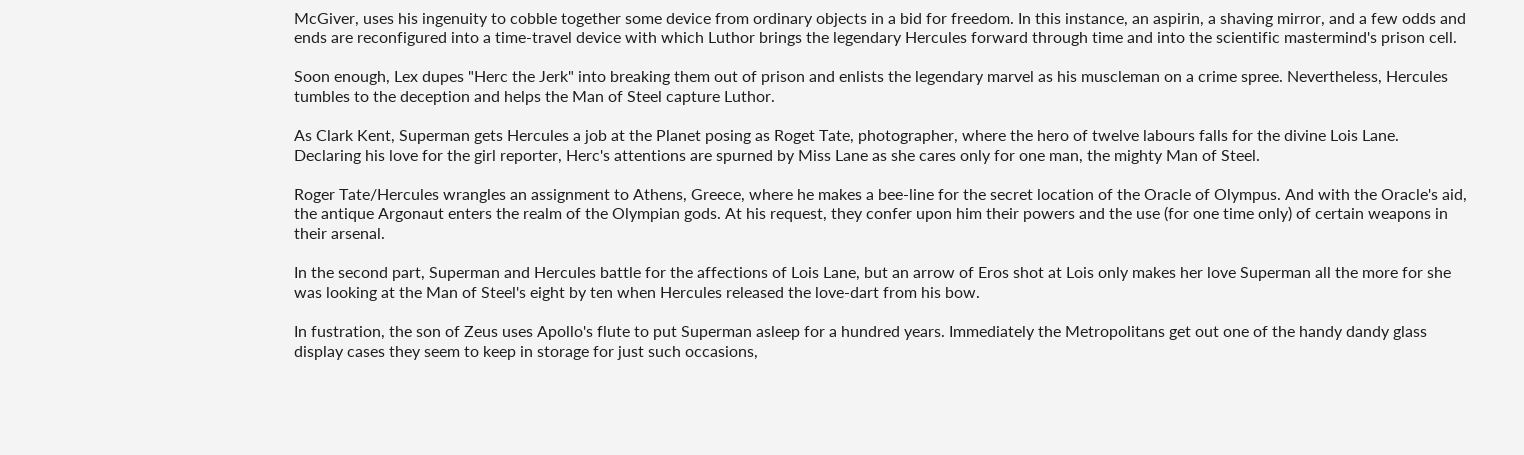McGiver, uses his ingenuity to cobble together some device from ordinary objects in a bid for freedom. In this instance, an aspirin, a shaving mirror, and a few odds and ends are reconfigured into a time-travel device with which Luthor brings the legendary Hercules forward through time and into the scientific mastermind's prison cell.

Soon enough, Lex dupes "Herc the Jerk" into breaking them out of prison and enlists the legendary marvel as his muscleman on a crime spree. Nevertheless, Hercules tumbles to the deception and helps the Man of Steel capture Luthor.

As Clark Kent, Superman gets Hercules a job at the Planet posing as Roget Tate, photographer, where the hero of twelve labours falls for the divine Lois Lane. Declaring his love for the girl reporter, Herc's attentions are spurned by Miss Lane as she cares only for one man, the mighty Man of Steel.

Roger Tate/Hercules wrangles an assignment to Athens, Greece, where he makes a bee-line for the secret location of the Oracle of Olympus. And with the Oracle's aid, the antique Argonaut enters the realm of the Olympian gods. At his request, they confer upon him their powers and the use (for one time only) of certain weapons in their arsenal.

In the second part, Superman and Hercules battle for the affections of Lois Lane, but an arrow of Eros shot at Lois only makes her love Superman all the more for she was looking at the Man of Steel's eight by ten when Hercules released the love-dart from his bow.

In fustration, the son of Zeus uses Apollo's flute to put Superman asleep for a hundred years. Immediately the Metropolitans get out one of the handy dandy glass display cases they seem to keep in storage for just such occasions,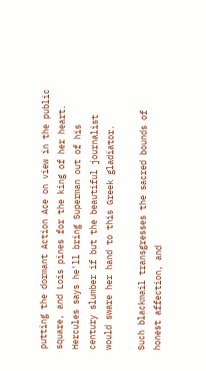putting the dormant Action Ace on view in the public square, and Lois pines for the king of her heart. Hercules says he'll bring Superman out of his century slumber if but the beautiful journalist would sware her hand to this Greek gladiator.

Such blackmail transgresses the sacred bounds of honest affection, and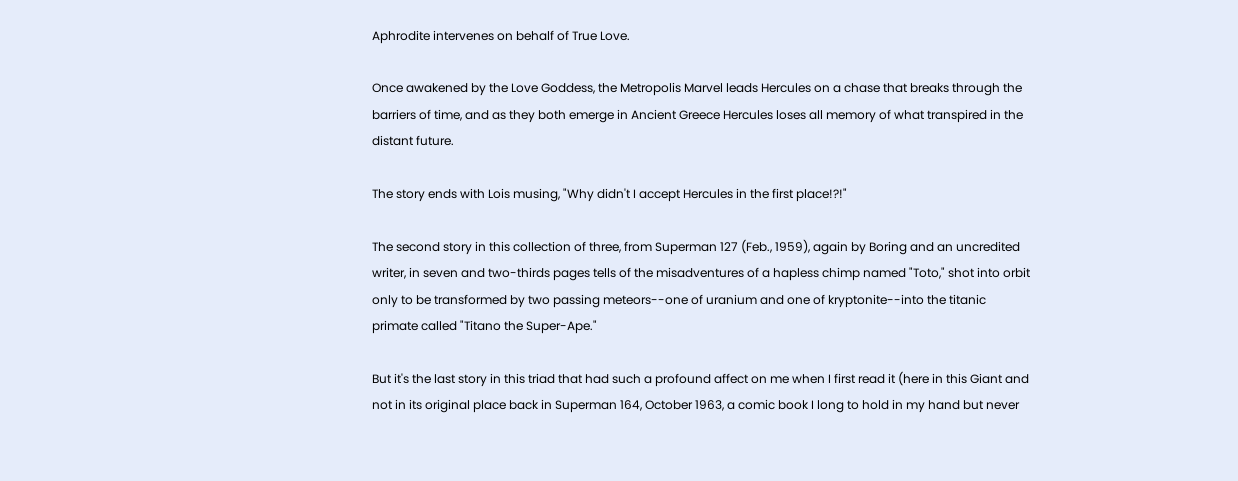Aphrodite intervenes on behalf of True Love.

Once awakened by the Love Goddess, the Metropolis Marvel leads Hercules on a chase that breaks through the barriers of time, and as they both emerge in Ancient Greece Hercules loses all memory of what transpired in the distant future.

The story ends with Lois musing, "Why didn't I accept Hercules in the first place!?!"

The second story in this collection of three, from Superman 127 (Feb., 1959), again by Boring and an uncredited writer, in seven and two-thirds pages tells of the misadventures of a hapless chimp named "Toto," shot into orbit only to be transformed by two passing meteors--one of uranium and one of kryptonite--into the titanic primate called "Titano the Super-Ape."

But it's the last story in this triad that had such a profound affect on me when I first read it (here in this Giant and not in its original place back in Superman 164, October 1963, a comic book I long to hold in my hand but never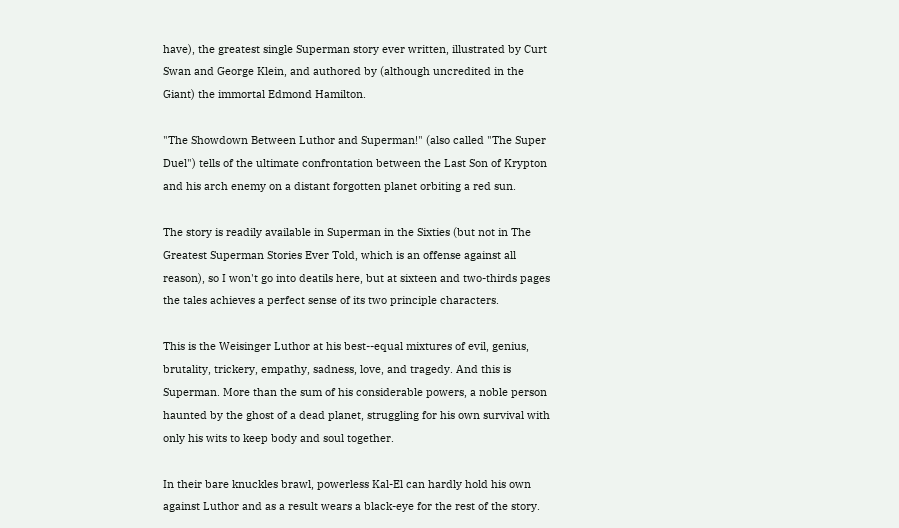have), the greatest single Superman story ever written, illustrated by Curt Swan and George Klein, and authored by (although uncredited in the Giant) the immortal Edmond Hamilton.

"The Showdown Between Luthor and Superman!" (also called "The Super Duel") tells of the ultimate confrontation between the Last Son of Krypton and his arch enemy on a distant forgotten planet orbiting a red sun.

The story is readily available in Superman in the Sixties (but not in The Greatest Superman Stories Ever Told, which is an offense against all reason), so I won't go into deatils here, but at sixteen and two-thirds pages the tales achieves a perfect sense of its two principle characters.

This is the Weisinger Luthor at his best--equal mixtures of evil, genius, brutality, trickery, empathy, sadness, love, and tragedy. And this is Superman. More than the sum of his considerable powers, a noble person haunted by the ghost of a dead planet, struggling for his own survival with only his wits to keep body and soul together.

In their bare knuckles brawl, powerless Kal-El can hardly hold his own against Luthor and as a result wears a black-eye for the rest of the story.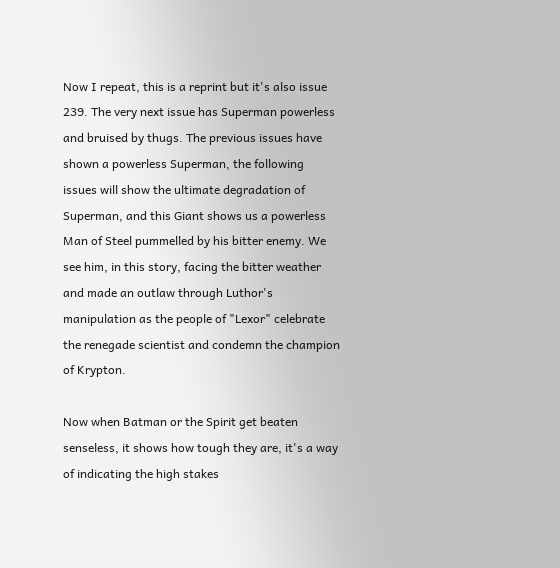Now I repeat, this is a reprint but it's also issue 239. The very next issue has Superman powerless and bruised by thugs. The previous issues have shown a powerless Superman, the following issues will show the ultimate degradation of Superman, and this Giant shows us a powerless Man of Steel pummelled by his bitter enemy. We see him, in this story, facing the bitter weather and made an outlaw through Luthor's manipulation as the people of "Lexor" celebrate the renegade scientist and condemn the champion of Krypton.

Now when Batman or the Spirit get beaten senseless, it shows how tough they are, it's a way of indicating the high stakes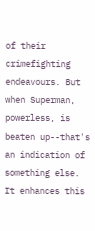of their crimefighting endeavours. But when Superman, powerless, is beaten up--that's an indication of something else. It enhances this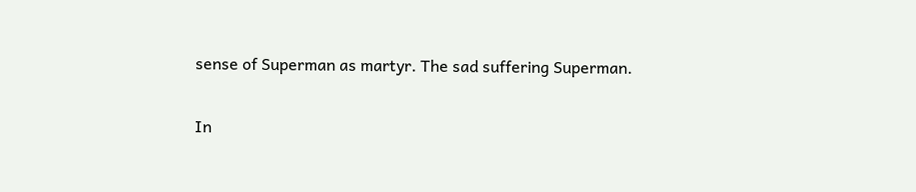sense of Superman as martyr. The sad suffering Superman.

In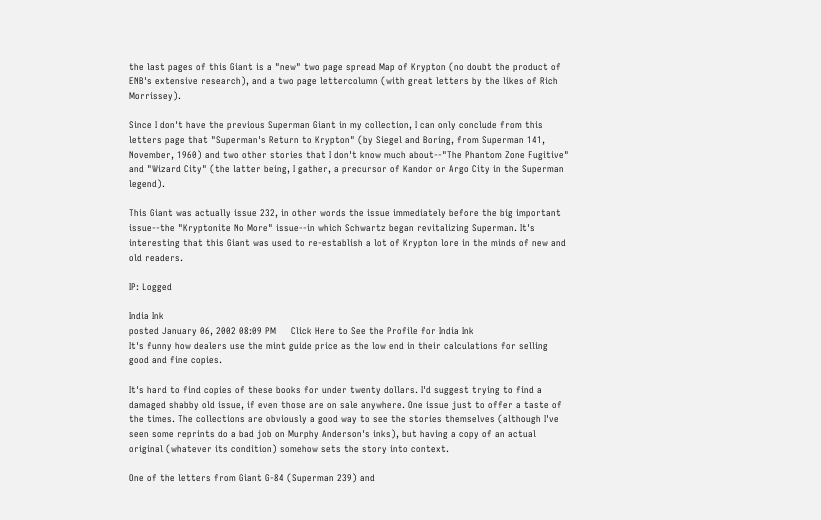the last pages of this Giant is a "new" two page spread Map of Krypton (no doubt the product of ENB's extensive research), and a two page lettercolumn (with great letters by the likes of Rich Morrissey).

Since I don't have the previous Superman Giant in my collection, I can only conclude from this letters page that "Superman's Return to Krypton" (by Siegel and Boring, from Superman 141, November, 1960) and two other stories that I don't know much about--"The Phantom Zone Fugitive" and "Wizard City" (the latter being, I gather, a precursor of Kandor or Argo City in the Superman legend).

This Giant was actually issue 232, in other words the issue immediately before the big important issue--the "Kryptonite No More" issue--in which Schwartz began revitalizing Superman. It's interesting that this Giant was used to re-establish a lot of Krypton lore in the minds of new and old readers.

IP: Logged

India Ink
posted January 06, 2002 08:09 PM     Click Here to See the Profile for India Ink
It's funny how dealers use the mint guide price as the low end in their calculations for selling good and fine copies.

It's hard to find copies of these books for under twenty dollars. I'd suggest trying to find a damaged shabby old issue, if even those are on sale anywhere. One issue just to offer a taste of the times. The collections are obviously a good way to see the stories themselves (although I've seen some reprints do a bad job on Murphy Anderson's inks), but having a copy of an actual original (whatever its condition) somehow sets the story into context.

One of the letters from Giant G-84 (Superman 239) and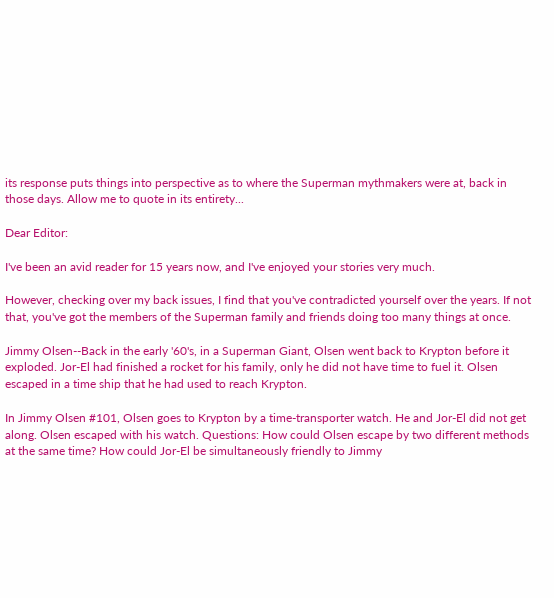its response puts things into perspective as to where the Superman mythmakers were at, back in those days. Allow me to quote in its entirety...

Dear Editor:

I've been an avid reader for 15 years now, and I've enjoyed your stories very much.

However, checking over my back issues, I find that you've contradicted yourself over the years. If not that, you've got the members of the Superman family and friends doing too many things at once.

Jimmy Olsen--Back in the early '60's, in a Superman Giant, Olsen went back to Krypton before it exploded. Jor-El had finished a rocket for his family, only he did not have time to fuel it. Olsen escaped in a time ship that he had used to reach Krypton.

In Jimmy Olsen #101, Olsen goes to Krypton by a time-transporter watch. He and Jor-El did not get along. Olsen escaped with his watch. Questions: How could Olsen escape by two different methods at the same time? How could Jor-El be simultaneously friendly to Jimmy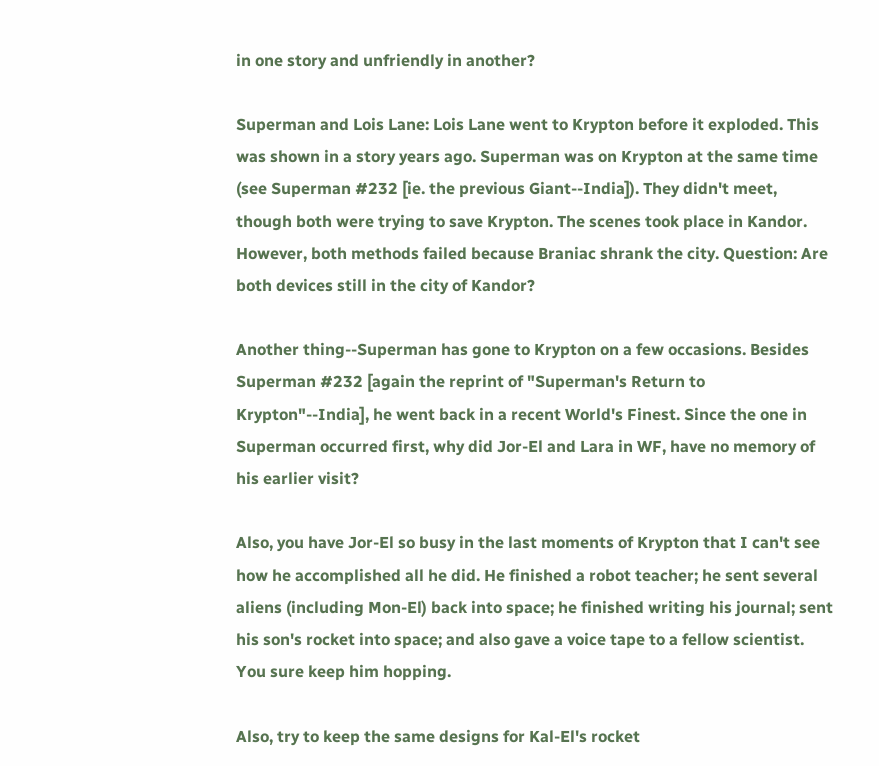in one story and unfriendly in another?

Superman and Lois Lane: Lois Lane went to Krypton before it exploded. This was shown in a story years ago. Superman was on Krypton at the same time (see Superman #232 [ie. the previous Giant--India]). They didn't meet, though both were trying to save Krypton. The scenes took place in Kandor. However, both methods failed because Braniac shrank the city. Question: Are both devices still in the city of Kandor?

Another thing--Superman has gone to Krypton on a few occasions. Besides Superman #232 [again the reprint of "Superman's Return to Krypton"--India], he went back in a recent World's Finest. Since the one in Superman occurred first, why did Jor-El and Lara in WF, have no memory of his earlier visit?

Also, you have Jor-El so busy in the last moments of Krypton that I can't see how he accomplished all he did. He finished a robot teacher; he sent several aliens (including Mon-El) back into space; he finished writing his journal; sent his son's rocket into space; and also gave a voice tape to a fellow scientist. You sure keep him hopping.

Also, try to keep the same designs for Kal-El's rocket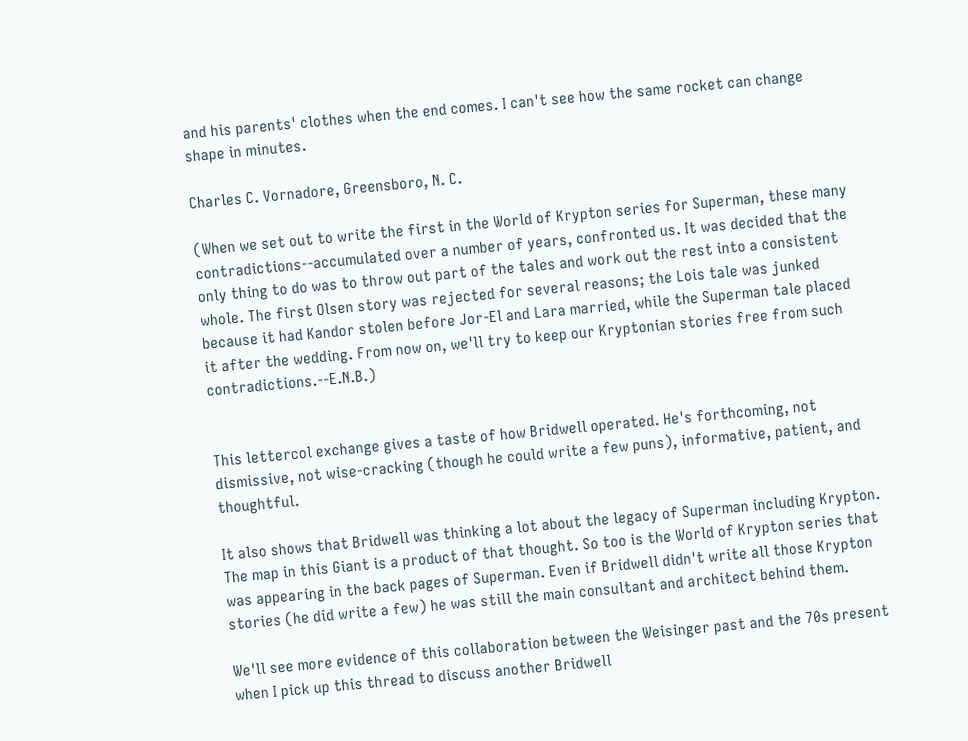and his parents' clothes when the end comes. I can't see how the same rocket can change shape in minutes.

Charles C. Vornadore, Greensboro, N. C.

(When we set out to write the first in the World of Krypton series for Superman, these many contradictions--accumulated over a number of years, confronted us. It was decided that the only thing to do was to throw out part of the tales and work out the rest into a consistent whole. The first Olsen story was rejected for several reasons; the Lois tale was junked because it had Kandor stolen before Jor-El and Lara married, while the Superman tale placed it after the wedding. From now on, we'll try to keep our Kryptonian stories free from such contradictions.--E.N.B.)


This lettercol exchange gives a taste of how Bridwell operated. He's forthcoming, not dismissive, not wise-cracking (though he could write a few puns), informative, patient, and thoughtful.

It also shows that Bridwell was thinking a lot about the legacy of Superman including Krypton. The map in this Giant is a product of that thought. So too is the World of Krypton series that was appearing in the back pages of Superman. Even if Bridwell didn't write all those Krypton stories (he did write a few) he was still the main consultant and architect behind them.

We'll see more evidence of this collaboration between the Weisinger past and the 70s present when I pick up this thread to discuss another Bridwell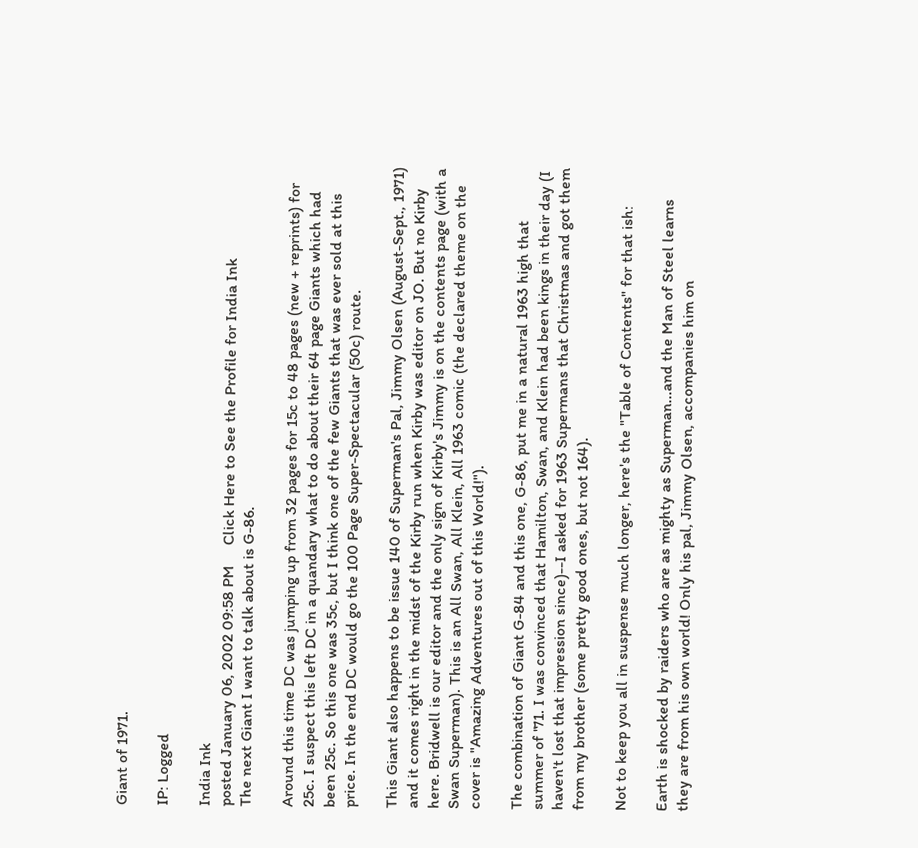Giant of 1971.

IP: Logged

India Ink
posted January 06, 2002 09:58 PM     Click Here to See the Profile for India Ink
The next Giant I want to talk about is G-86.

Around this time DC was jumping up from 32 pages for 15c to 48 pages (new + reprints) for 25c. I suspect this left DC in a quandary what to do about their 64 page Giants which had been 25c. So this one was 35c, but I think one of the few Giants that was ever sold at this price. In the end DC would go the 100 Page Super-Spectacular (50c) route.

This Giant also happens to be issue 140 of Superman's Pal, Jimmy Olsen (August-Sept., 1971) and it comes right in the midst of the Kirby run when Kirby was editor on JO. But no Kirby here. Bridwell is our editor and the only sign of Kirby's Jimmy is on the contents page (with a Swan Superman). This is an All Swan, All Klein, All 1963 comic (the declared theme on the cover is "Amazing Adventures out of this World!").

The combination of Giant G-84 and this one, G-86, put me in a natural 1963 high that summer of '71. I was convinced that Hamilton, Swan, and Klein had been kings in their day (I haven't lost that impression since)--I asked for 1963 Supermans that Christmas and got them from my brother (some pretty good ones, but not 164).

Not to keep you all in suspense much longer, here's the "Table of Contents" for that ish:

Earth is shocked by raiders who are as mighty as Superman...and the Man of Steel learns they are from his own world! Only his pal, Jimmy Olsen, accompanies him on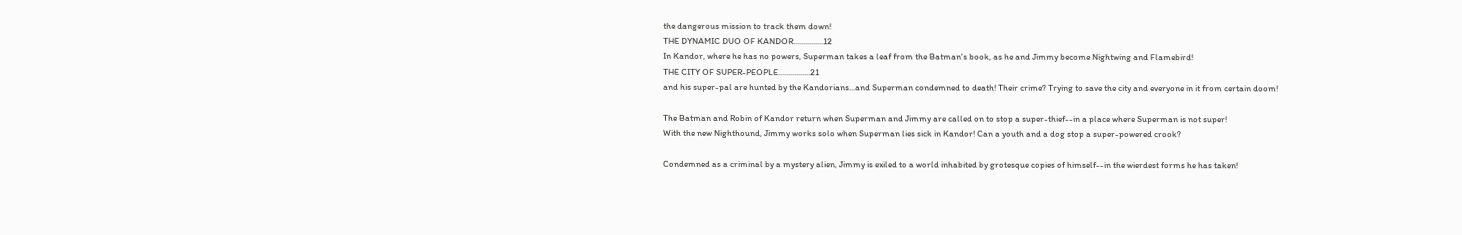the dangerous mission to track them down!
THE DYNAMIC DUO OF KANDOR...............12
In Kandor, where he has no powers, Superman takes a leaf from the Batman's book, as he and Jimmy become Nightwing and Flamebird!
THE CITY OF SUPER-PEOPLE................21
and his super-pal are hunted by the Kandorians...and Superman condemned to death! Their crime? Trying to save the city and everyone in it from certain doom!

The Batman and Robin of Kandor return when Superman and Jimmy are called on to stop a super-thief--in a place where Superman is not super!
With the new Nighthound, Jimmy works solo when Superman lies sick in Kandor! Can a youth and a dog stop a super-powered crook?

Condemned as a criminal by a mystery alien, Jimmy is exiled to a world inhabited by grotesque copies of himself--in the wierdest forms he has taken!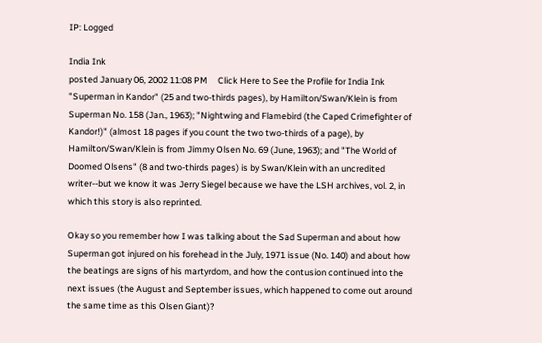IP: Logged

India Ink
posted January 06, 2002 11:08 PM     Click Here to See the Profile for India Ink
"Superman in Kandor" (25 and two-thirds pages), by Hamilton/Swan/Klein is from Superman No. 158 (Jan., 1963); "Nightwing and Flamebird (the Caped Crimefighter of Kandor!)" (almost 18 pages if you count the two two-thirds of a page), by Hamilton/Swan/Klein is from Jimmy Olsen No. 69 (June, 1963); and "The World of Doomed Olsens" (8 and two-thirds pages) is by Swan/Klein with an uncredited writer--but we know it was Jerry Siegel because we have the LSH archives, vol. 2, in which this story is also reprinted.

Okay so you remember how I was talking about the Sad Superman and about how Superman got injured on his forehead in the July, 1971 issue (No. 140) and about how the beatings are signs of his martyrdom, and how the contusion continued into the next issues (the August and September issues, which happened to come out around the same time as this Olsen Giant)?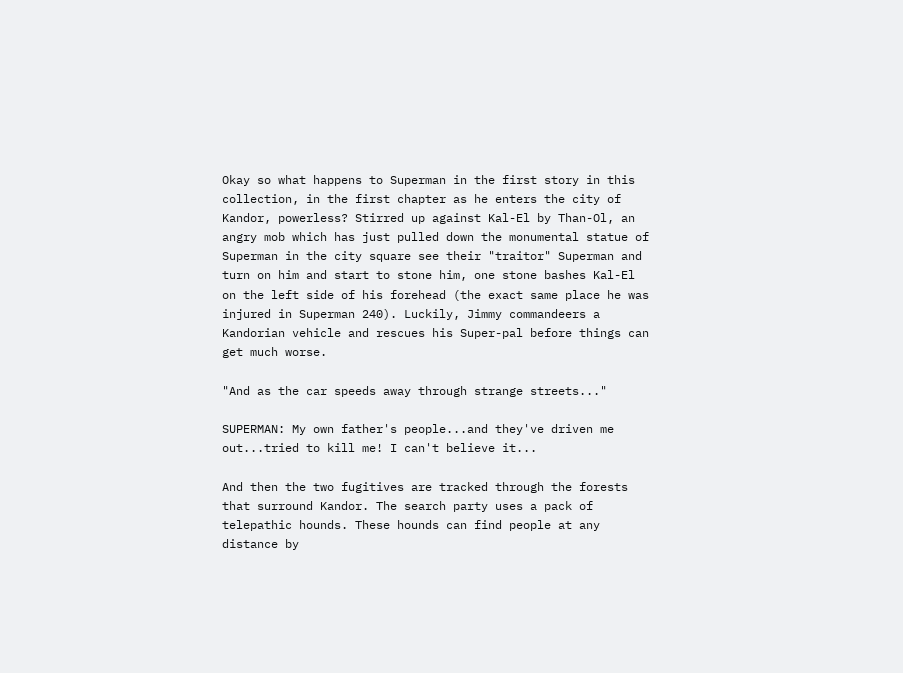Okay so what happens to Superman in the first story in this collection, in the first chapter as he enters the city of Kandor, powerless? Stirred up against Kal-El by Than-Ol, an angry mob which has just pulled down the monumental statue of Superman in the city square see their "traitor" Superman and turn on him and start to stone him, one stone bashes Kal-El on the left side of his forehead (the exact same place he was injured in Superman 240). Luckily, Jimmy commandeers a Kandorian vehicle and rescues his Super-pal before things can get much worse.

"And as the car speeds away through strange streets..."

SUPERMAN: My own father's people...and they've driven me out...tried to kill me! I can't believe it...

And then the two fugitives are tracked through the forests that surround Kandor. The search party uses a pack of telepathic hounds. These hounds can find people at any distance by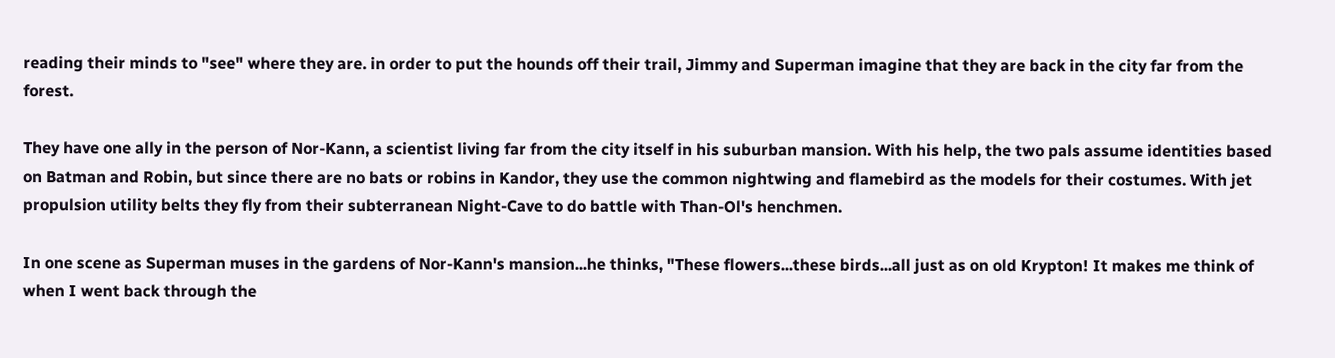reading their minds to "see" where they are. in order to put the hounds off their trail, Jimmy and Superman imagine that they are back in the city far from the forest.

They have one ally in the person of Nor-Kann, a scientist living far from the city itself in his suburban mansion. With his help, the two pals assume identities based on Batman and Robin, but since there are no bats or robins in Kandor, they use the common nightwing and flamebird as the models for their costumes. With jet propulsion utility belts they fly from their subterranean Night-Cave to do battle with Than-Ol's henchmen.

In one scene as Superman muses in the gardens of Nor-Kann's mansion...he thinks, "These flowers...these birds...all just as on old Krypton! It makes me think of when I went back through the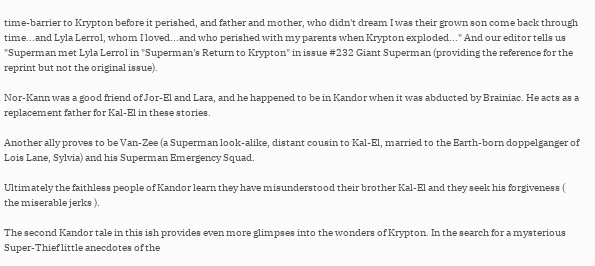time-barrier to Krypton before it perished, and father and mother, who didn't dream I was their grown son come back through time...and Lyla Lerrol, whom I loved...and who perished with my parents when Krypton exploded..." And our editor tells us "Superman met Lyla Lerrol in "Superman's Return to Krypton" in issue #232 Giant Superman (providing the reference for the reprint but not the original issue).

Nor-Kann was a good friend of Jor-El and Lara, and he happened to be in Kandor when it was abducted by Brainiac. He acts as a replacement father for Kal-El in these stories.

Another ally proves to be Van-Zee (a Superman look-alike, distant cousin to Kal-El, married to the Earth-born doppelganger of Lois Lane, Sylvia) and his Superman Emergency Squad.

Ultimately the faithless people of Kandor learn they have misunderstood their brother Kal-El and they seek his forgiveness ( the miserable jerks ).

The second Kandor tale in this ish provides even more glimpses into the wonders of Krypton. In the search for a mysterious Super-Thief little anecdotes of the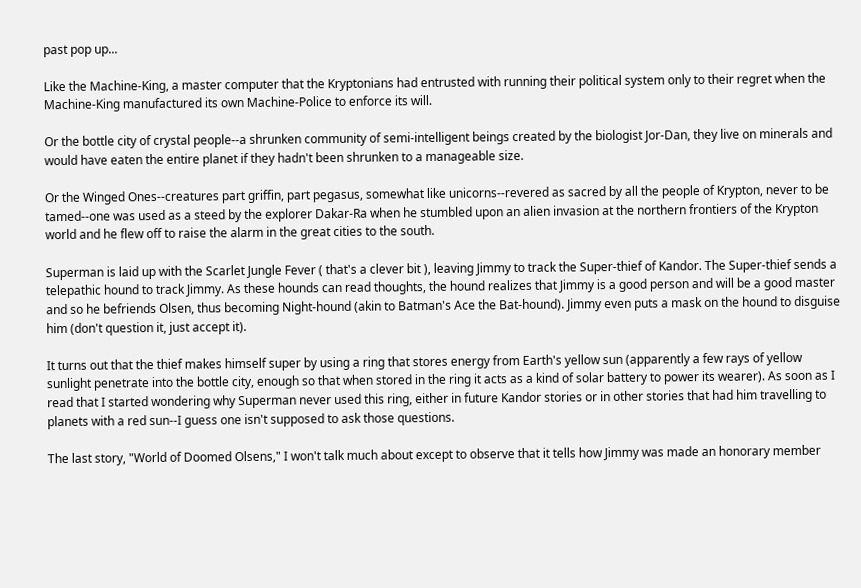past pop up...

Like the Machine-King, a master computer that the Kryptonians had entrusted with running their political system only to their regret when the Machine-King manufactured its own Machine-Police to enforce its will.

Or the bottle city of crystal people--a shrunken community of semi-intelligent beings created by the biologist Jor-Dan, they live on minerals and would have eaten the entire planet if they hadn't been shrunken to a manageable size.

Or the Winged Ones--creatures part griffin, part pegasus, somewhat like unicorns--revered as sacred by all the people of Krypton, never to be tamed--one was used as a steed by the explorer Dakar-Ra when he stumbled upon an alien invasion at the northern frontiers of the Krypton world and he flew off to raise the alarm in the great cities to the south.

Superman is laid up with the Scarlet Jungle Fever ( that's a clever bit ), leaving Jimmy to track the Super-thief of Kandor. The Super-thief sends a telepathic hound to track Jimmy. As these hounds can read thoughts, the hound realizes that Jimmy is a good person and will be a good master and so he befriends Olsen, thus becoming Night-hound (akin to Batman's Ace the Bat-hound). Jimmy even puts a mask on the hound to disguise him (don't question it, just accept it).

It turns out that the thief makes himself super by using a ring that stores energy from Earth's yellow sun (apparently a few rays of yellow sunlight penetrate into the bottle city, enough so that when stored in the ring it acts as a kind of solar battery to power its wearer). As soon as I read that I started wondering why Superman never used this ring, either in future Kandor stories or in other stories that had him travelling to planets with a red sun--I guess one isn't supposed to ask those questions.

The last story, "World of Doomed Olsens," I won't talk much about except to observe that it tells how Jimmy was made an honorary member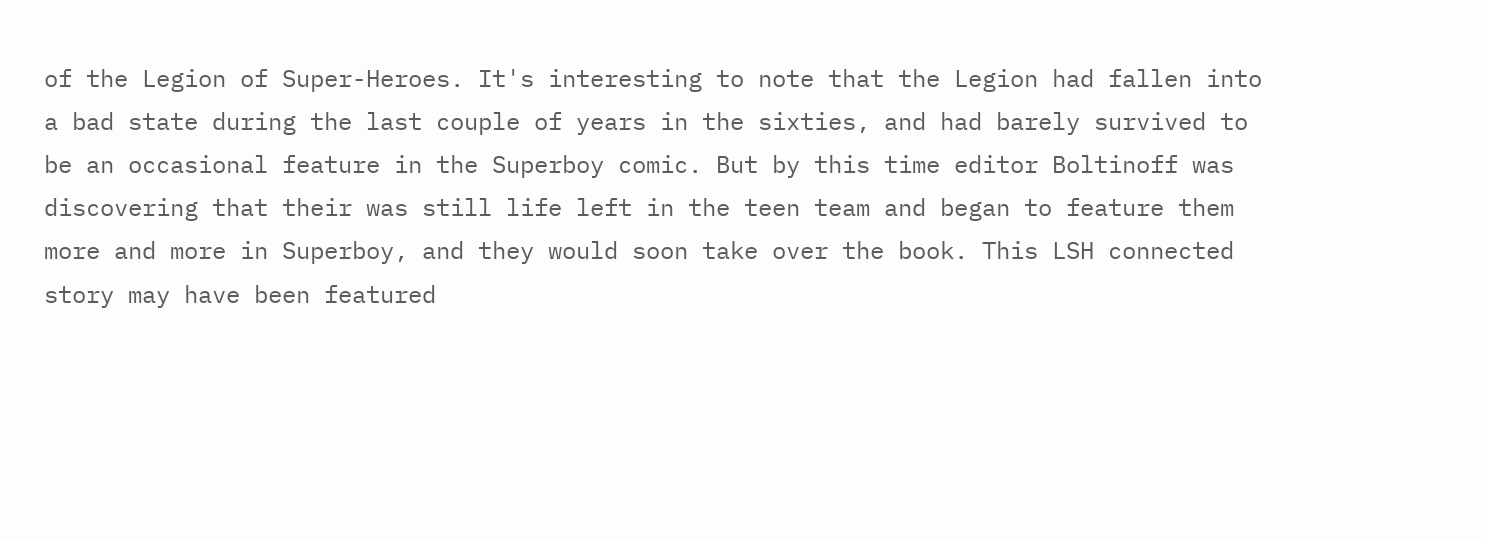of the Legion of Super-Heroes. It's interesting to note that the Legion had fallen into a bad state during the last couple of years in the sixties, and had barely survived to be an occasional feature in the Superboy comic. But by this time editor Boltinoff was discovering that their was still life left in the teen team and began to feature them more and more in Superboy, and they would soon take over the book. This LSH connected story may have been featured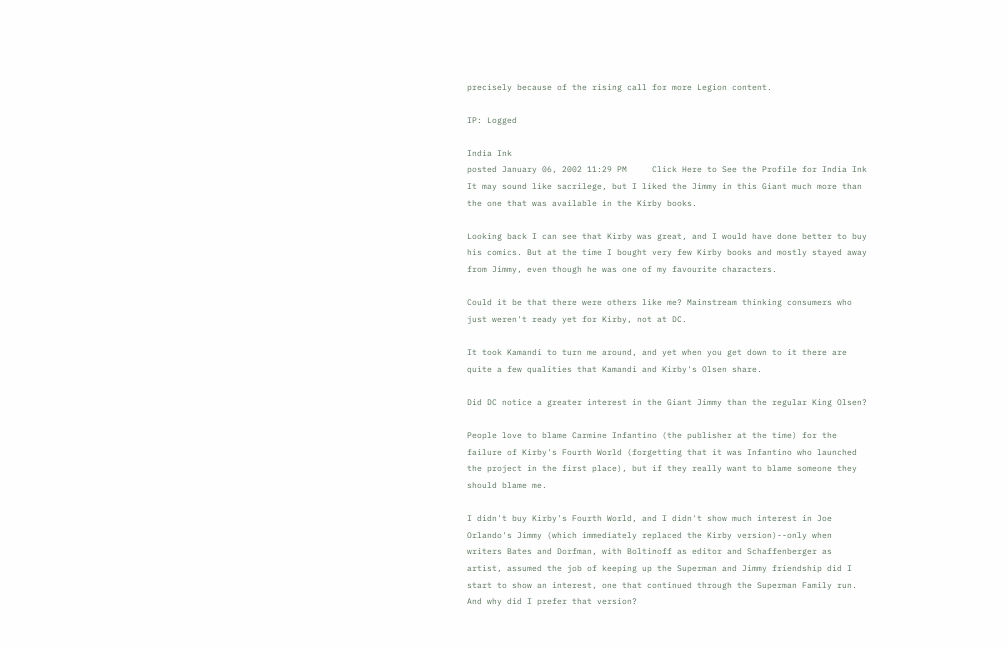precisely because of the rising call for more Legion content.

IP: Logged

India Ink
posted January 06, 2002 11:29 PM     Click Here to See the Profile for India Ink
It may sound like sacrilege, but I liked the Jimmy in this Giant much more than the one that was available in the Kirby books.

Looking back I can see that Kirby was great, and I would have done better to buy his comics. But at the time I bought very few Kirby books and mostly stayed away from Jimmy, even though he was one of my favourite characters.

Could it be that there were others like me? Mainstream thinking consumers who just weren't ready yet for Kirby, not at DC.

It took Kamandi to turn me around, and yet when you get down to it there are quite a few qualities that Kamandi and Kirby's Olsen share.

Did DC notice a greater interest in the Giant Jimmy than the regular King Olsen?

People love to blame Carmine Infantino (the publisher at the time) for the failure of Kirby's Fourth World (forgetting that it was Infantino who launched the project in the first place), but if they really want to blame someone they should blame me.

I didn't buy Kirby's Fourth World, and I didn't show much interest in Joe Orlando's Jimmy (which immediately replaced the Kirby version)--only when writers Bates and Dorfman, with Boltinoff as editor and Schaffenberger as artist, assumed the job of keeping up the Superman and Jimmy friendship did I start to show an interest, one that continued through the Superman Family run. And why did I prefer that version?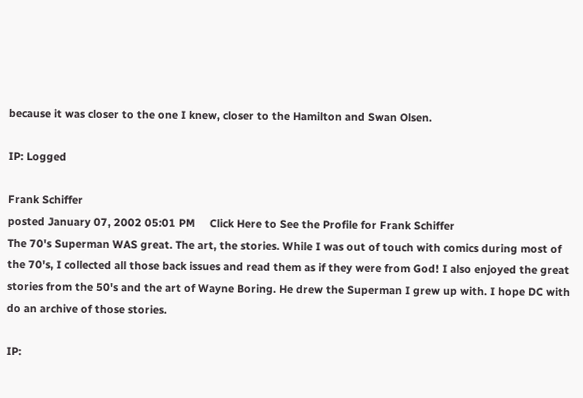because it was closer to the one I knew, closer to the Hamilton and Swan Olsen.

IP: Logged

Frank Schiffer
posted January 07, 2002 05:01 PM     Click Here to See the Profile for Frank Schiffer
The 70's Superman WAS great. The art, the stories. While I was out of touch with comics during most of the 70's, I collected all those back issues and read them as if they were from God! I also enjoyed the great stories from the 50's and the art of Wayne Boring. He drew the Superman I grew up with. I hope DC with do an archive of those stories.

IP: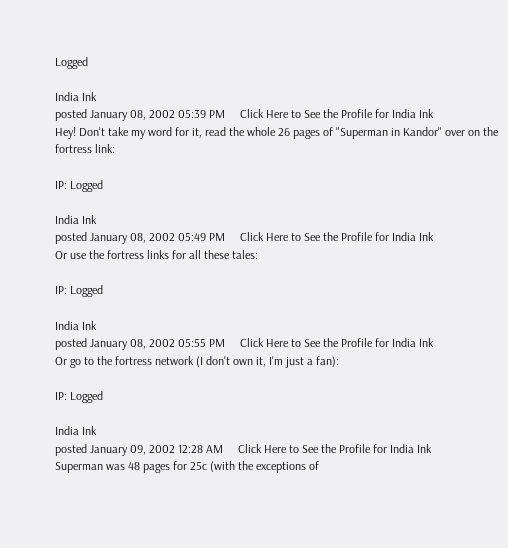Logged

India Ink
posted January 08, 2002 05:39 PM     Click Here to See the Profile for India Ink
Hey! Don't take my word for it, read the whole 26 pages of "Superman in Kandor" over on the fortress link:

IP: Logged

India Ink
posted January 08, 2002 05:49 PM     Click Here to See the Profile for India Ink
Or use the fortress links for all these tales:

IP: Logged

India Ink
posted January 08, 2002 05:55 PM     Click Here to See the Profile for India Ink
Or go to the fortress network (I don't own it, I'm just a fan):

IP: Logged

India Ink
posted January 09, 2002 12:28 AM     Click Here to See the Profile for India Ink
Superman was 48 pages for 25c (with the exceptions of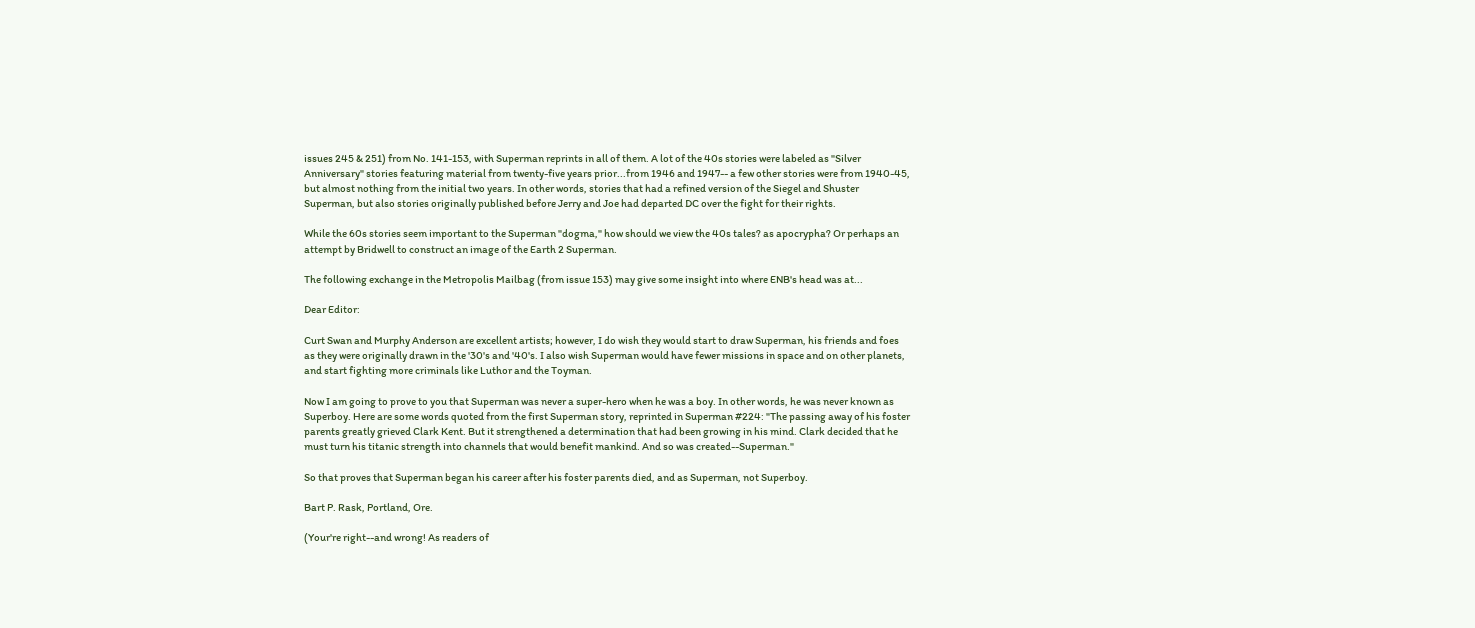issues 245 & 251) from No. 141-153, with Superman reprints in all of them. A lot of the 40s stories were labeled as "Silver Anniversary" stories featuring material from twenty-five years prior...from 1946 and 1947-- a few other stories were from 1940-45, but almost nothing from the initial two years. In other words, stories that had a refined version of the Siegel and Shuster Superman, but also stories originally published before Jerry and Joe had departed DC over the fight for their rights.

While the 60s stories seem important to the Superman "dogma," how should we view the 40s tales? as apocrypha? Or perhaps an attempt by Bridwell to construct an image of the Earth 2 Superman.

The following exchange in the Metropolis Mailbag (from issue 153) may give some insight into where ENB's head was at...

Dear Editor:

Curt Swan and Murphy Anderson are excellent artists; however, I do wish they would start to draw Superman, his friends and foes as they were originally drawn in the '30's and '40's. I also wish Superman would have fewer missions in space and on other planets, and start fighting more criminals like Luthor and the Toyman.

Now I am going to prove to you that Superman was never a super-hero when he was a boy. In other words, he was never known as Superboy. Here are some words quoted from the first Superman story, reprinted in Superman #224: "The passing away of his foster parents greatly grieved Clark Kent. But it strengthened a determination that had been growing in his mind. Clark decided that he must turn his titanic strength into channels that would benefit mankind. And so was created--Superman."

So that proves that Superman began his career after his foster parents died, and as Superman, not Superboy.

Bart P. Rask, Portland, Ore.

(Your're right--and wrong! As readers of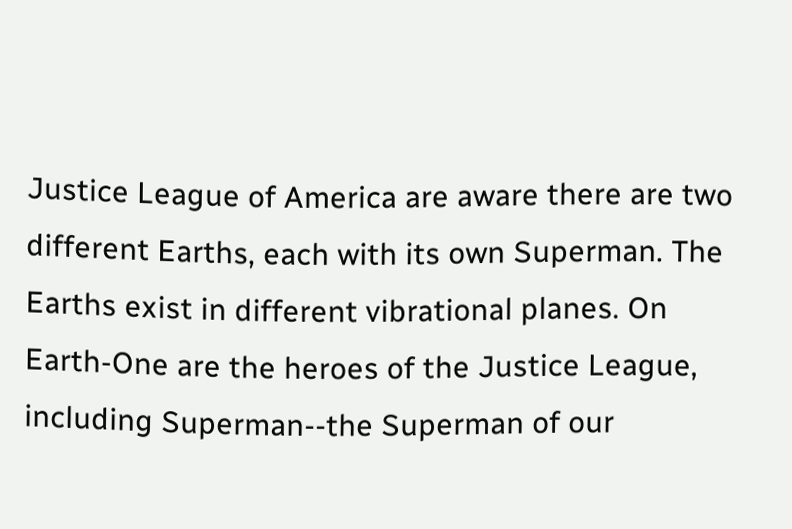Justice League of America are aware there are two different Earths, each with its own Superman. The Earths exist in different vibrational planes. On Earth-One are the heroes of the Justice League, including Superman--the Superman of our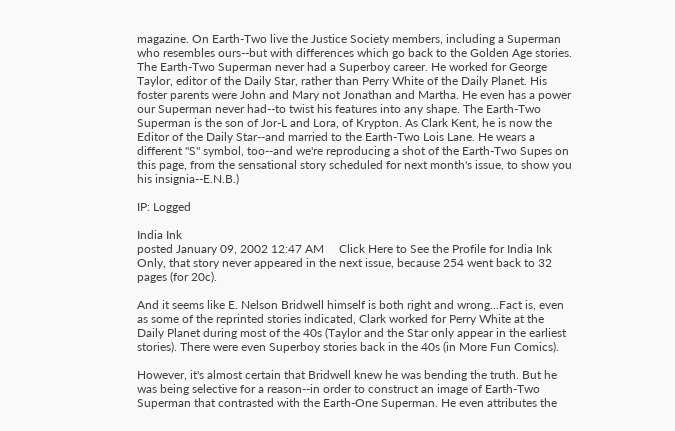magazine. On Earth-Two live the Justice Society members, including a Superman who resembles ours--but with differences which go back to the Golden Age stories. The Earth-Two Superman never had a Superboy career. He worked for George Taylor, editor of the Daily Star, rather than Perry White of the Daily Planet. His foster parents were John and Mary not Jonathan and Martha. He even has a power our Superman never had--to twist his features into any shape. The Earth-Two Superman is the son of Jor-L and Lora, of Krypton. As Clark Kent, he is now the Editor of the Daily Star--and married to the Earth-Two Lois Lane. He wears a different "S" symbol, too--and we're reproducing a shot of the Earth-Two Supes on this page, from the sensational story scheduled for next month's issue, to show you his insignia--E.N.B.)

IP: Logged

India Ink
posted January 09, 2002 12:47 AM     Click Here to See the Profile for India Ink
Only, that story never appeared in the next issue, because 254 went back to 32 pages (for 20c).

And it seems like E. Nelson Bridwell himself is both right and wrong...Fact is, even as some of the reprinted stories indicated, Clark worked for Perry White at the Daily Planet during most of the 40s (Taylor and the Star only appear in the earliest stories). There were even Superboy stories back in the 40s (in More Fun Comics).

However, it's almost certain that Bridwell knew he was bending the truth. But he was being selective for a reason--in order to construct an image of Earth-Two Superman that contrasted with the Earth-One Superman. He even attributes the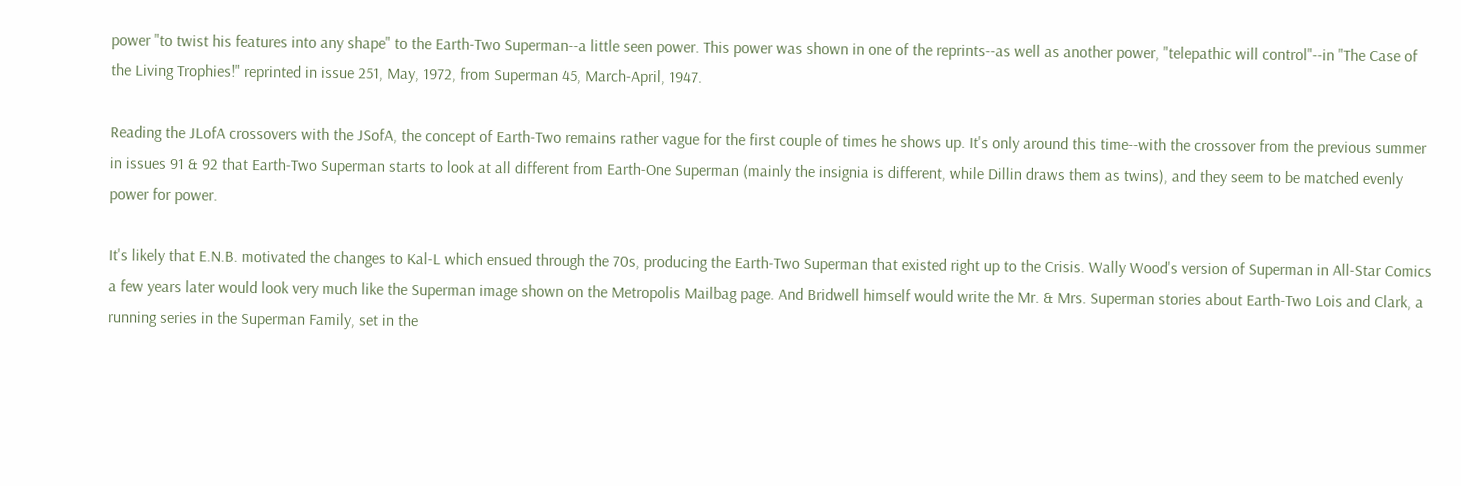power "to twist his features into any shape" to the Earth-Two Superman--a little seen power. This power was shown in one of the reprints--as well as another power, "telepathic will control"--in "The Case of the Living Trophies!" reprinted in issue 251, May, 1972, from Superman 45, March-April, 1947.

Reading the JLofA crossovers with the JSofA, the concept of Earth-Two remains rather vague for the first couple of times he shows up. It's only around this time--with the crossover from the previous summer in issues 91 & 92 that Earth-Two Superman starts to look at all different from Earth-One Superman (mainly the insignia is different, while Dillin draws them as twins), and they seem to be matched evenly power for power.

It's likely that E.N.B. motivated the changes to Kal-L which ensued through the 70s, producing the Earth-Two Superman that existed right up to the Crisis. Wally Wood's version of Superman in All-Star Comics a few years later would look very much like the Superman image shown on the Metropolis Mailbag page. And Bridwell himself would write the Mr. & Mrs. Superman stories about Earth-Two Lois and Clark, a running series in the Superman Family, set in the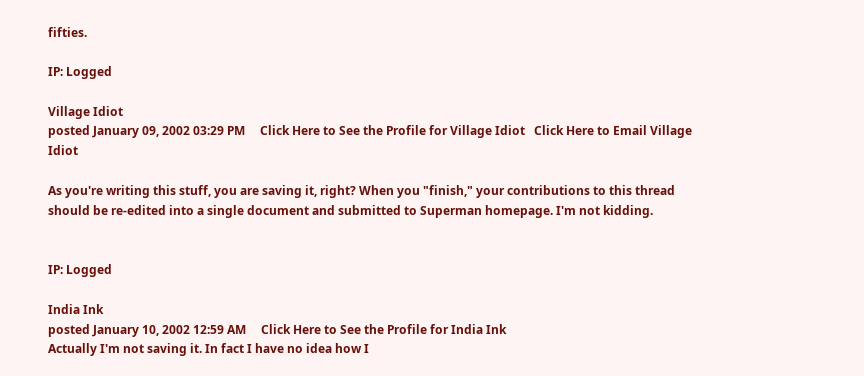fifties.

IP: Logged

Village Idiot
posted January 09, 2002 03:29 PM     Click Here to See the Profile for Village Idiot   Click Here to Email Village Idiot

As you're writing this stuff, you are saving it, right? When you "finish," your contributions to this thread should be re-edited into a single document and submitted to Superman homepage. I'm not kidding.


IP: Logged

India Ink
posted January 10, 2002 12:59 AM     Click Here to See the Profile for India Ink
Actually I'm not saving it. In fact I have no idea how I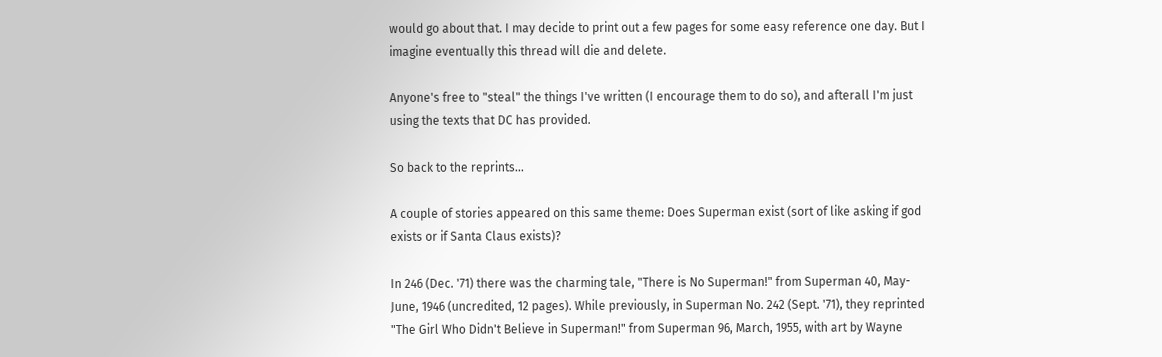would go about that. I may decide to print out a few pages for some easy reference one day. But I imagine eventually this thread will die and delete.

Anyone's free to "steal" the things I've written (I encourage them to do so), and afterall I'm just using the texts that DC has provided.

So back to the reprints...

A couple of stories appeared on this same theme: Does Superman exist (sort of like asking if god exists or if Santa Claus exists)?

In 246 (Dec. '71) there was the charming tale, "There is No Superman!" from Superman 40, May-June, 1946 (uncredited, 12 pages). While previously, in Superman No. 242 (Sept. '71), they reprinted "The Girl Who Didn't Believe in Superman!" from Superman 96, March, 1955, with art by Wayne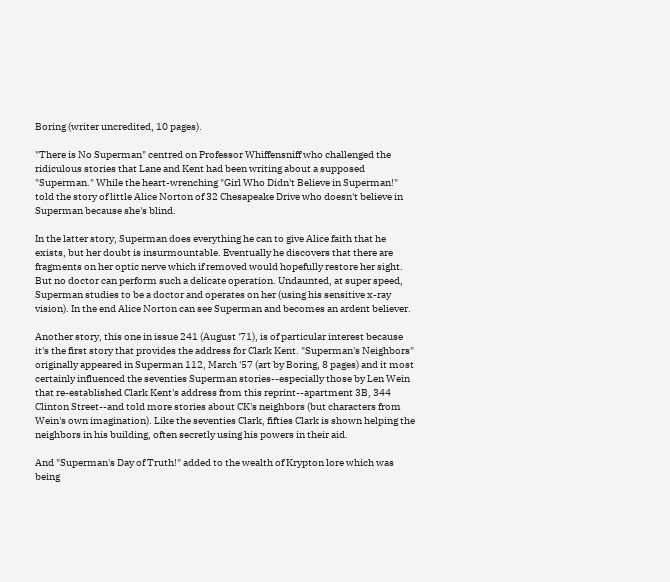Boring (writer uncredited, 10 pages).

"There is No Superman" centred on Professor Whiffensniff who challenged the ridiculous stories that Lane and Kent had been writing about a supposed "Superman." While the heart-wrenching "Girl Who Didn't Believe in Superman!" told the story of little Alice Norton of 32 Chesapeake Drive who doesn't believe in Superman because she's blind.

In the latter story, Superman does everything he can to give Alice faith that he exists, but her doubt is insurmountable. Eventually he discovers that there are fragments on her optic nerve which if removed would hopefully restore her sight. But no doctor can perform such a delicate operation. Undaunted, at super speed, Superman studies to be a doctor and operates on her (using his sensitive x-ray vision). In the end Alice Norton can see Superman and becomes an ardent believer.

Another story, this one in issue 241 (August '71), is of particular interest because it's the first story that provides the address for Clark Kent. "Superman's Neighbors" originally appeared in Superman 112, March '57 (art by Boring, 8 pages) and it most certainly influenced the seventies Superman stories--especially those by Len Wein that re-established Clark Kent's address from this reprint--apartment 3B, 344 Clinton Street--and told more stories about CK's neighbors (but characters from Wein's own imagination). Like the seventies Clark, fifties Clark is shown helping the neighbors in his building, often secretly using his powers in their aid.

And "Superman's Day of Truth!" added to the wealth of Krypton lore which was being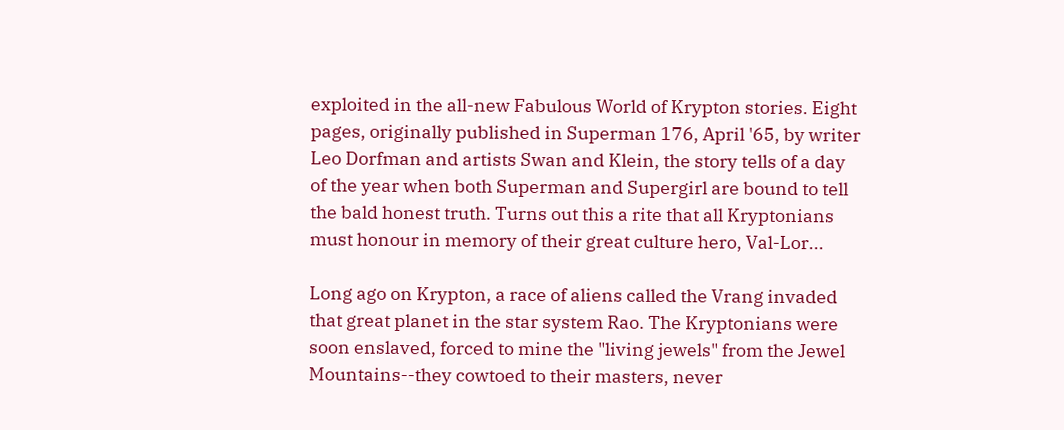exploited in the all-new Fabulous World of Krypton stories. Eight pages, originally published in Superman 176, April '65, by writer Leo Dorfman and artists Swan and Klein, the story tells of a day of the year when both Superman and Supergirl are bound to tell the bald honest truth. Turns out this a rite that all Kryptonians must honour in memory of their great culture hero, Val-Lor...

Long ago on Krypton, a race of aliens called the Vrang invaded that great planet in the star system Rao. The Kryptonians were soon enslaved, forced to mine the "living jewels" from the Jewel Mountains--they cowtoed to their masters, never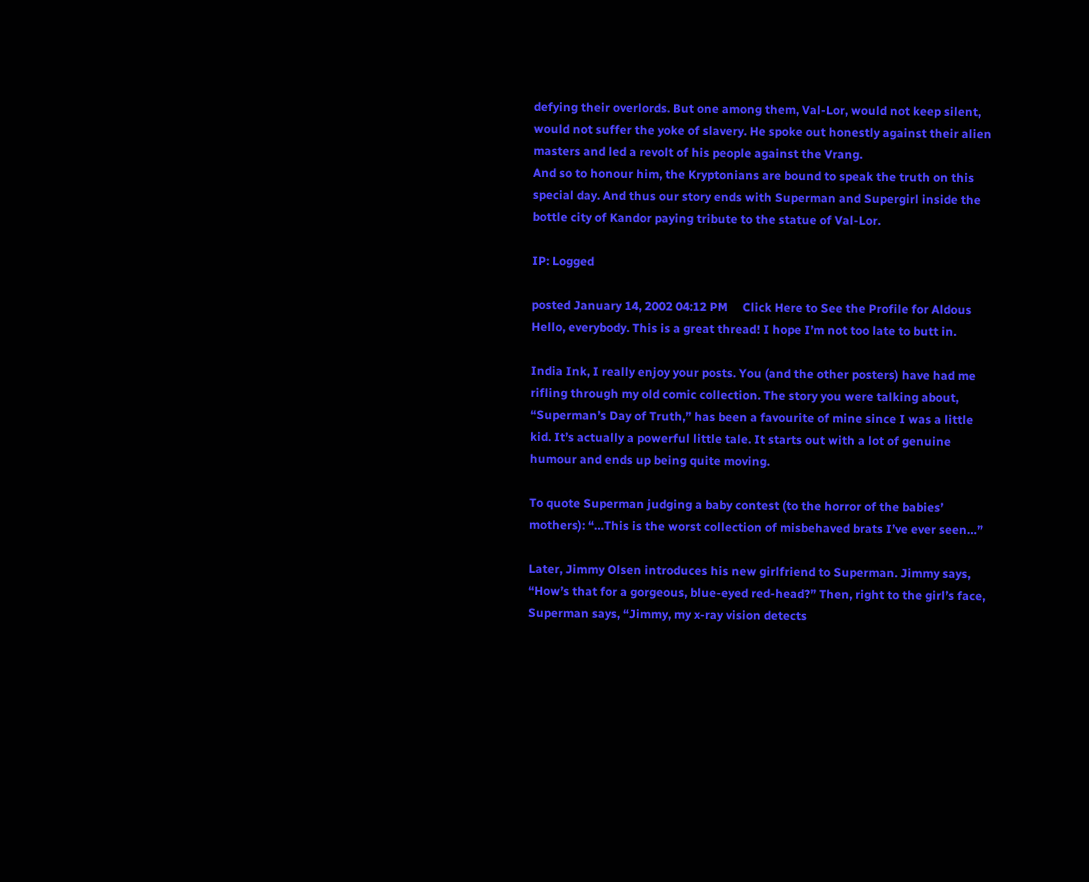defying their overlords. But one among them, Val-Lor, would not keep silent, would not suffer the yoke of slavery. He spoke out honestly against their alien masters and led a revolt of his people against the Vrang.
And so to honour him, the Kryptonians are bound to speak the truth on this special day. And thus our story ends with Superman and Supergirl inside the bottle city of Kandor paying tribute to the statue of Val-Lor.

IP: Logged

posted January 14, 2002 04:12 PM     Click Here to See the Profile for Aldous
Hello, everybody. This is a great thread! I hope I’m not too late to butt in.

India Ink, I really enjoy your posts. You (and the other posters) have had me rifling through my old comic collection. The story you were talking about, “Superman’s Day of Truth,” has been a favourite of mine since I was a little kid. It’s actually a powerful little tale. It starts out with a lot of genuine humour and ends up being quite moving.

To quote Superman judging a baby contest (to the horror of the babies’ mothers): “…This is the worst collection of misbehaved brats I’ve ever seen…”

Later, Jimmy Olsen introduces his new girlfriend to Superman. Jimmy says, “How’s that for a gorgeous, blue-eyed red-head?” Then, right to the girl’s face, Superman says, “Jimmy, my x-ray vision detects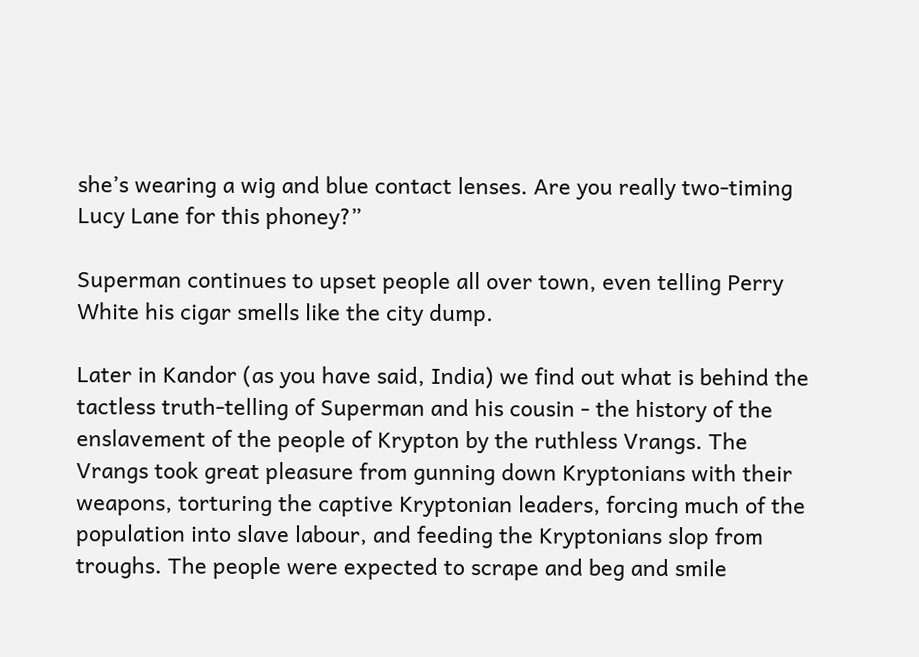she’s wearing a wig and blue contact lenses. Are you really two-timing Lucy Lane for this phoney?”

Superman continues to upset people all over town, even telling Perry White his cigar smells like the city dump.

Later in Kandor (as you have said, India) we find out what is behind the tactless truth-telling of Superman and his cousin - the history of the enslavement of the people of Krypton by the ruthless Vrangs. The Vrangs took great pleasure from gunning down Kryptonians with their weapons, torturing the captive Kryptonian leaders, forcing much of the population into slave labour, and feeding the Kryptonians slop from troughs. The people were expected to scrape and beg and smile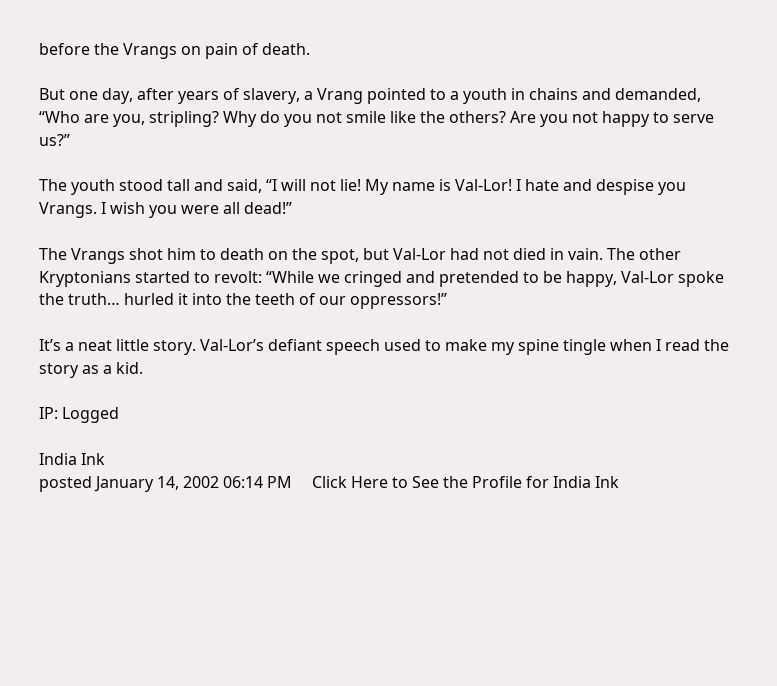before the Vrangs on pain of death.

But one day, after years of slavery, a Vrang pointed to a youth in chains and demanded, “Who are you, stripling? Why do you not smile like the others? Are you not happy to serve us?”

The youth stood tall and said, “I will not lie! My name is Val-Lor! I hate and despise you Vrangs. I wish you were all dead!”

The Vrangs shot him to death on the spot, but Val-Lor had not died in vain. The other Kryptonians started to revolt: “While we cringed and pretended to be happy, Val-Lor spoke the truth… hurled it into the teeth of our oppressors!”

It’s a neat little story. Val-Lor’s defiant speech used to make my spine tingle when I read the story as a kid.

IP: Logged

India Ink
posted January 14, 2002 06:14 PM     Click Here to See the Profile for India Ink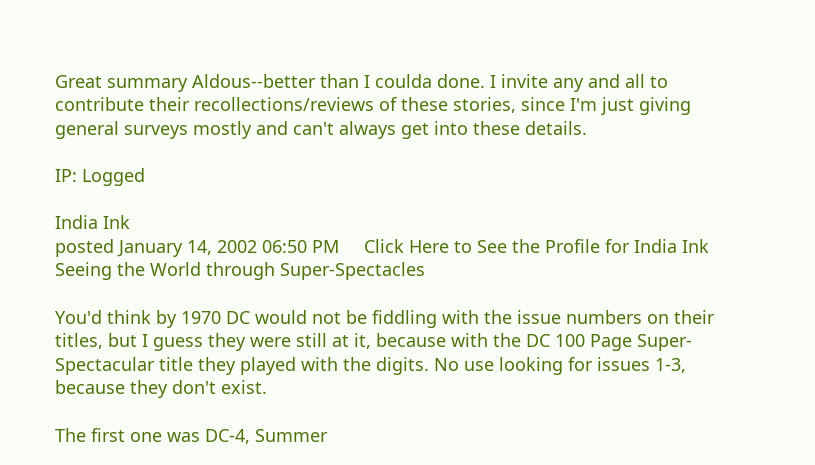Great summary Aldous--better than I coulda done. I invite any and all to contribute their recollections/reviews of these stories, since I'm just giving general surveys mostly and can't always get into these details.

IP: Logged

India Ink
posted January 14, 2002 06:50 PM     Click Here to See the Profile for India Ink
Seeing the World through Super-Spectacles

You'd think by 1970 DC would not be fiddling with the issue numbers on their titles, but I guess they were still at it, because with the DC 100 Page Super-Spectacular title they played with the digits. No use looking for issues 1-3, because they don't exist.

The first one was DC-4, Summer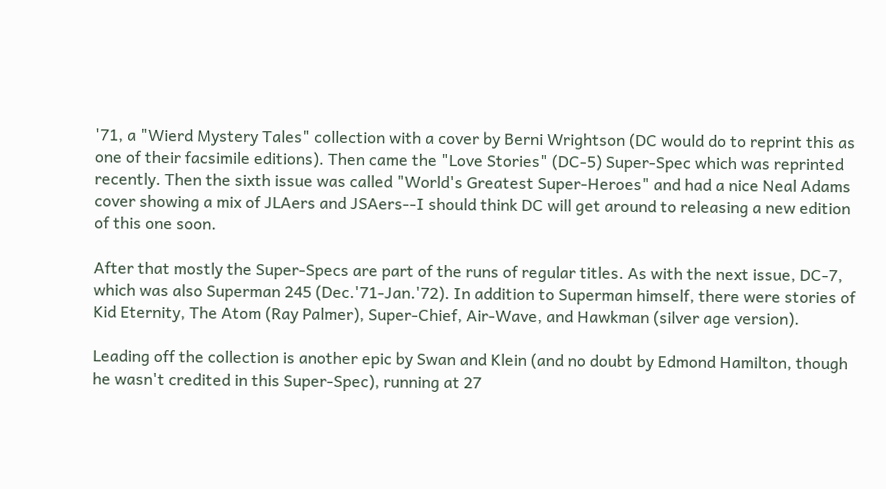'71, a "Wierd Mystery Tales" collection with a cover by Berni Wrightson (DC would do to reprint this as one of their facsimile editions). Then came the "Love Stories" (DC-5) Super-Spec which was reprinted recently. Then the sixth issue was called "World's Greatest Super-Heroes" and had a nice Neal Adams cover showing a mix of JLAers and JSAers--I should think DC will get around to releasing a new edition of this one soon.

After that mostly the Super-Specs are part of the runs of regular titles. As with the next issue, DC-7, which was also Superman 245 (Dec.'71-Jan.'72). In addition to Superman himself, there were stories of Kid Eternity, The Atom (Ray Palmer), Super-Chief, Air-Wave, and Hawkman (silver age version).

Leading off the collection is another epic by Swan and Klein (and no doubt by Edmond Hamilton, though he wasn't credited in this Super-Spec), running at 27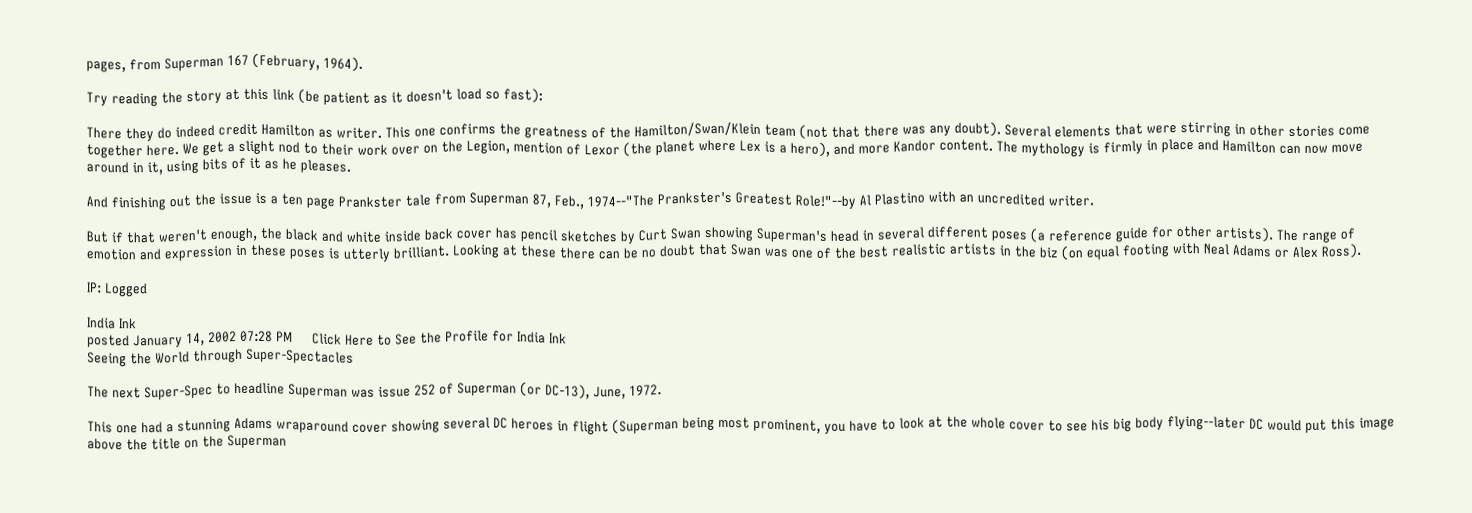pages, from Superman 167 (February, 1964).

Try reading the story at this link (be patient as it doesn't load so fast):

There they do indeed credit Hamilton as writer. This one confirms the greatness of the Hamilton/Swan/Klein team (not that there was any doubt). Several elements that were stirring in other stories come together here. We get a slight nod to their work over on the Legion, mention of Lexor (the planet where Lex is a hero), and more Kandor content. The mythology is firmly in place and Hamilton can now move around in it, using bits of it as he pleases.

And finishing out the issue is a ten page Prankster tale from Superman 87, Feb., 1974--"The Prankster's Greatest Role!"--by Al Plastino with an uncredited writer.

But if that weren't enough, the black and white inside back cover has pencil sketches by Curt Swan showing Superman's head in several different poses (a reference guide for other artists). The range of emotion and expression in these poses is utterly brilliant. Looking at these there can be no doubt that Swan was one of the best realistic artists in the biz (on equal footing with Neal Adams or Alex Ross).

IP: Logged

India Ink
posted January 14, 2002 07:28 PM     Click Here to See the Profile for India Ink
Seeing the World through Super-Spectacles

The next Super-Spec to headline Superman was issue 252 of Superman (or DC-13), June, 1972.

This one had a stunning Adams wraparound cover showing several DC heroes in flight (Superman being most prominent, you have to look at the whole cover to see his big body flying--later DC would put this image above the title on the Superman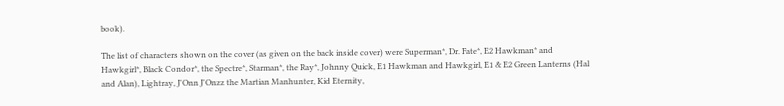book).

The list of characters shown on the cover (as given on the back inside cover) were Superman*, Dr. Fate*, E2 Hawkman* and Hawkgirl*, Black Condor*, the Spectre*, Starman*, the Ray*, Johnny Quick, E1 Hawkman and Hawkgirl, E1 & E2 Green Lanterns (Hal and Alan), Lightray, J'Onn J'Onzz the Martian Manhunter, Kid Eternity,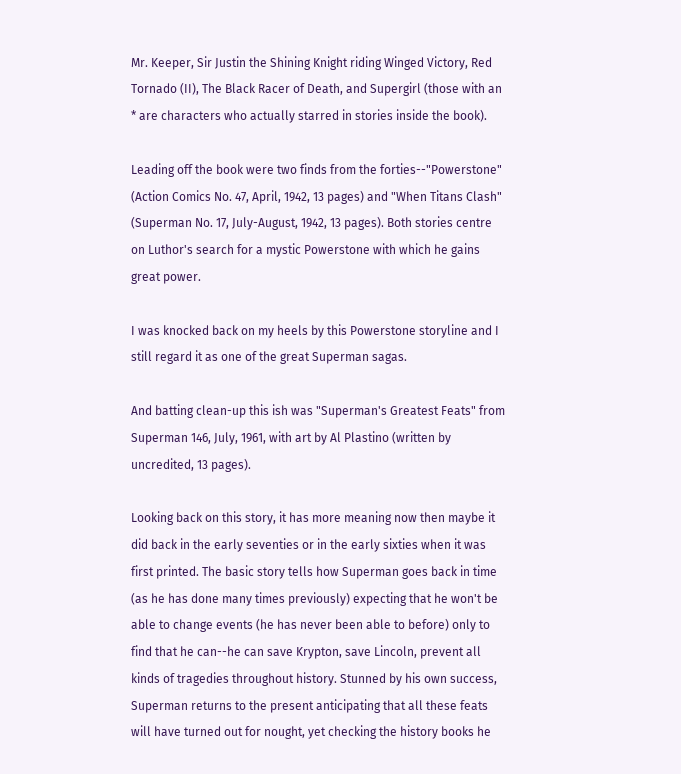Mr. Keeper, Sir Justin the Shining Knight riding Winged Victory, Red Tornado (II), The Black Racer of Death, and Supergirl (those with an * are characters who actually starred in stories inside the book).

Leading off the book were two finds from the forties--"Powerstone" (Action Comics No. 47, April, 1942, 13 pages) and "When Titans Clash" (Superman No. 17, July-August, 1942, 13 pages). Both stories centre on Luthor's search for a mystic Powerstone with which he gains great power.

I was knocked back on my heels by this Powerstone storyline and I still regard it as one of the great Superman sagas.

And batting clean-up this ish was "Superman's Greatest Feats" from Superman 146, July, 1961, with art by Al Plastino (written by uncredited, 13 pages).

Looking back on this story, it has more meaning now then maybe it did back in the early seventies or in the early sixties when it was first printed. The basic story tells how Superman goes back in time (as he has done many times previously) expecting that he won't be able to change events (he has never been able to before) only to find that he can--he can save Krypton, save Lincoln, prevent all kinds of tragedies throughout history. Stunned by his own success, Superman returns to the present anticipating that all these feats will have turned out for nought, yet checking the history books he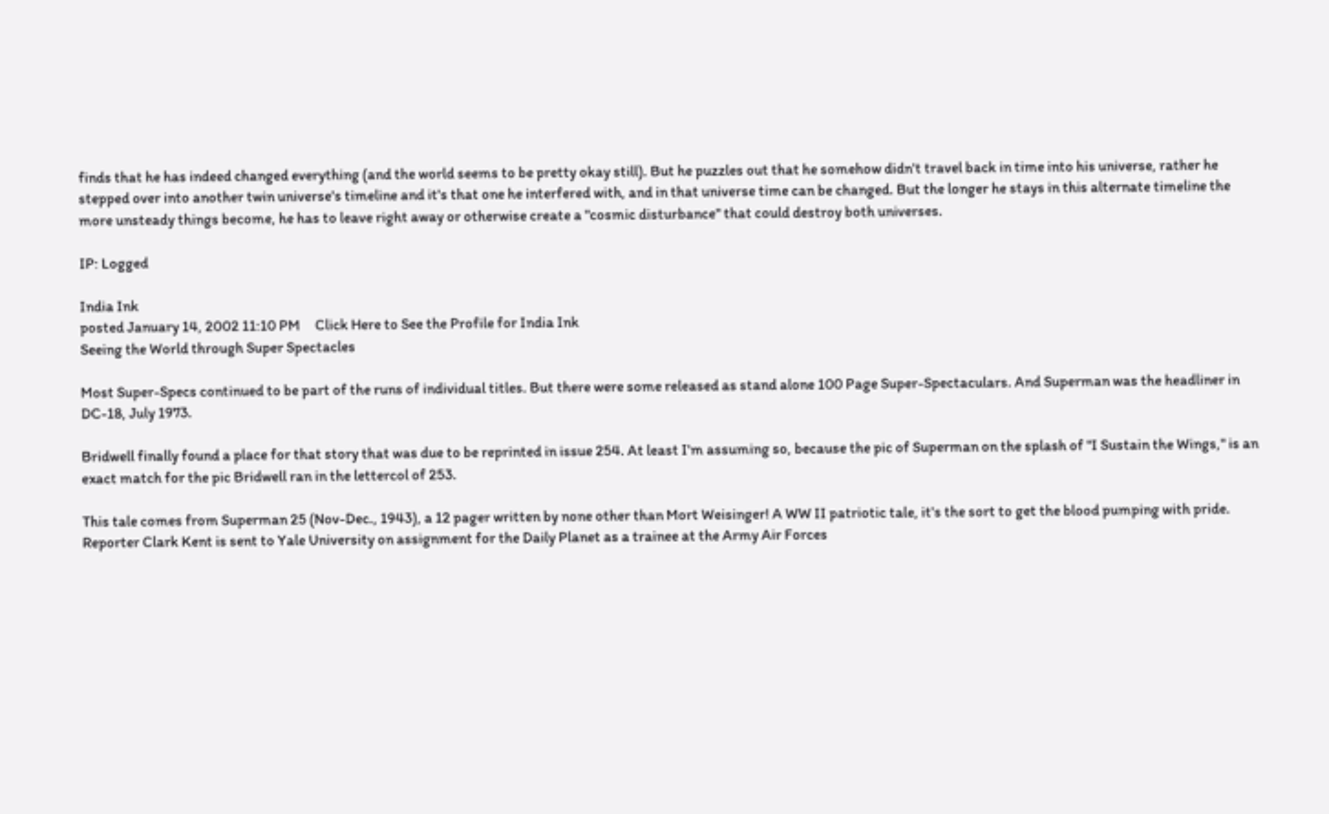finds that he has indeed changed everything (and the world seems to be pretty okay still). But he puzzles out that he somehow didn't travel back in time into his universe, rather he stepped over into another twin universe's timeline and it's that one he interfered with, and in that universe time can be changed. But the longer he stays in this alternate timeline the more unsteady things become, he has to leave right away or otherwise create a "cosmic disturbance" that could destroy both universes.

IP: Logged

India Ink
posted January 14, 2002 11:10 PM     Click Here to See the Profile for India Ink
Seeing the World through Super Spectacles

Most Super-Specs continued to be part of the runs of individual titles. But there were some released as stand alone 100 Page Super-Spectaculars. And Superman was the headliner in DC-18, July 1973.

Bridwell finally found a place for that story that was due to be reprinted in issue 254. At least I'm assuming so, because the pic of Superman on the splash of "I Sustain the Wings," is an exact match for the pic Bridwell ran in the lettercol of 253.

This tale comes from Superman 25 (Nov-Dec., 1943), a 12 pager written by none other than Mort Weisinger! A WW II patriotic tale, it's the sort to get the blood pumping with pride. Reporter Clark Kent is sent to Yale University on assignment for the Daily Planet as a trainee at the Army Air Forces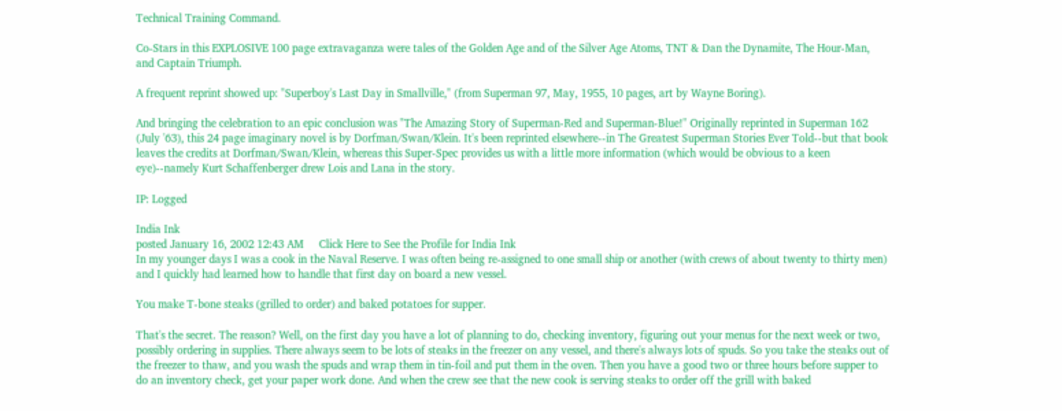Technical Training Command.

Co-Stars in this EXPLOSIVE 100 page extravaganza were tales of the Golden Age and of the Silver Age Atoms, TNT & Dan the Dynamite, The Hour-Man, and Captain Triumph.

A frequent reprint showed up: "Superboy's Last Day in Smallville," (from Superman 97, May, 1955, 10 pages, art by Wayne Boring).

And bringing the celebration to an epic conclusion was "The Amazing Story of Superman-Red and Superman-Blue!" Originally reprinted in Superman 162 (July '63), this 24 page imaginary novel is by Dorfman/Swan/Klein. It's been reprinted elsewhere--in The Greatest Superman Stories Ever Told--but that book leaves the credits at Dorfman/Swan/Klein, whereas this Super-Spec provides us with a little more information (which would be obvious to a keen eye)--namely Kurt Schaffenberger drew Lois and Lana in the story.

IP: Logged

India Ink
posted January 16, 2002 12:43 AM     Click Here to See the Profile for India Ink
In my younger days I was a cook in the Naval Reserve. I was often being re-assigned to one small ship or another (with crews of about twenty to thirty men) and I quickly had learned how to handle that first day on board a new vessel.

You make T-bone steaks (grilled to order) and baked potatoes for supper.

That's the secret. The reason? Well, on the first day you have a lot of planning to do, checking inventory, figuring out your menus for the next week or two, possibly ordering in supplies. There always seem to be lots of steaks in the freezer on any vessel, and there's always lots of spuds. So you take the steaks out of the freezer to thaw, and you wash the spuds and wrap them in tin-foil and put them in the oven. Then you have a good two or three hours before supper to do an inventory check, get your paper work done. And when the crew see that the new cook is serving steaks to order off the grill with baked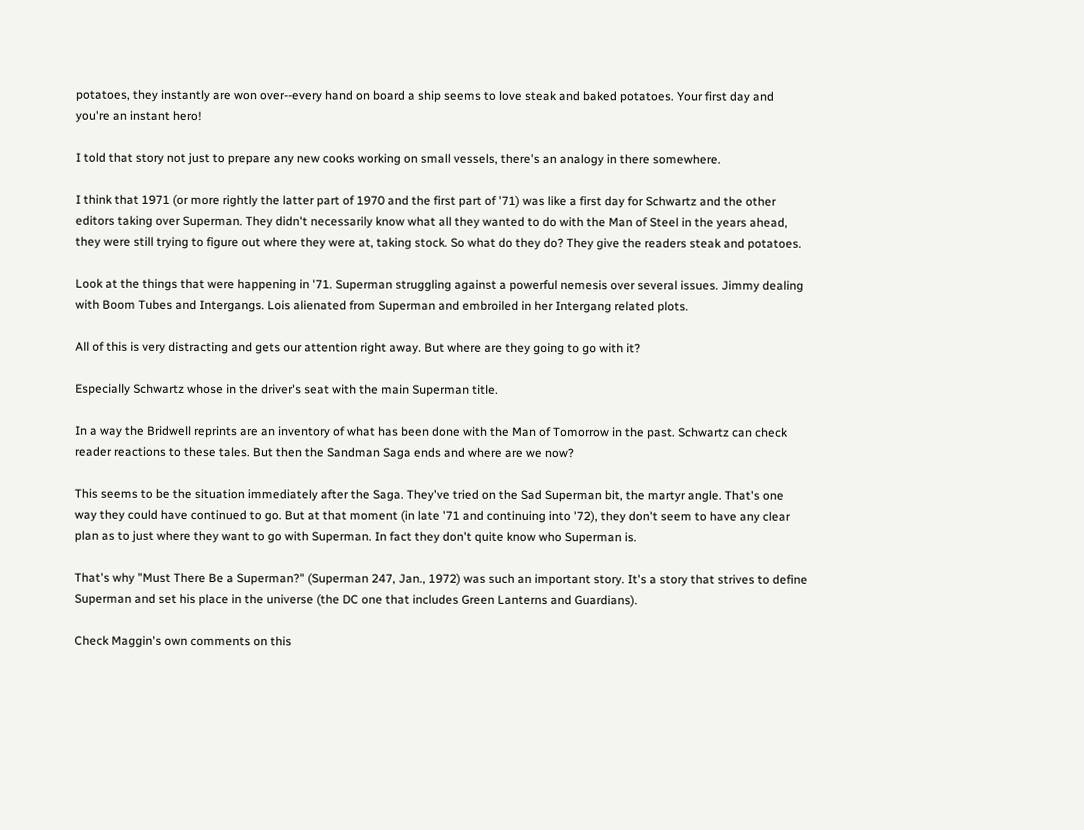potatoes, they instantly are won over--every hand on board a ship seems to love steak and baked potatoes. Your first day and you're an instant hero!

I told that story not just to prepare any new cooks working on small vessels, there's an analogy in there somewhere.

I think that 1971 (or more rightly the latter part of 1970 and the first part of '71) was like a first day for Schwartz and the other editors taking over Superman. They didn't necessarily know what all they wanted to do with the Man of Steel in the years ahead, they were still trying to figure out where they were at, taking stock. So what do they do? They give the readers steak and potatoes.

Look at the things that were happening in '71. Superman struggling against a powerful nemesis over several issues. Jimmy dealing with Boom Tubes and Intergangs. Lois alienated from Superman and embroiled in her Intergang related plots.

All of this is very distracting and gets our attention right away. But where are they going to go with it?

Especially Schwartz whose in the driver's seat with the main Superman title.

In a way the Bridwell reprints are an inventory of what has been done with the Man of Tomorrow in the past. Schwartz can check reader reactions to these tales. But then the Sandman Saga ends and where are we now?

This seems to be the situation immediately after the Saga. They've tried on the Sad Superman bit, the martyr angle. That's one way they could have continued to go. But at that moment (in late '71 and continuing into '72), they don't seem to have any clear plan as to just where they want to go with Superman. In fact they don't quite know who Superman is.

That's why "Must There Be a Superman?" (Superman 247, Jan., 1972) was such an important story. It's a story that strives to define Superman and set his place in the universe (the DC one that includes Green Lanterns and Guardians).

Check Maggin's own comments on this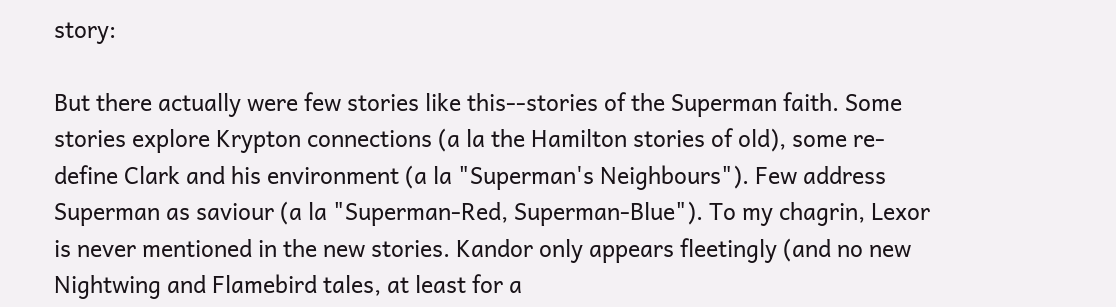story:

But there actually were few stories like this--stories of the Superman faith. Some stories explore Krypton connections (a la the Hamilton stories of old), some re-define Clark and his environment (a la "Superman's Neighbours"). Few address Superman as saviour (a la "Superman-Red, Superman-Blue"). To my chagrin, Lexor is never mentioned in the new stories. Kandor only appears fleetingly (and no new Nightwing and Flamebird tales, at least for a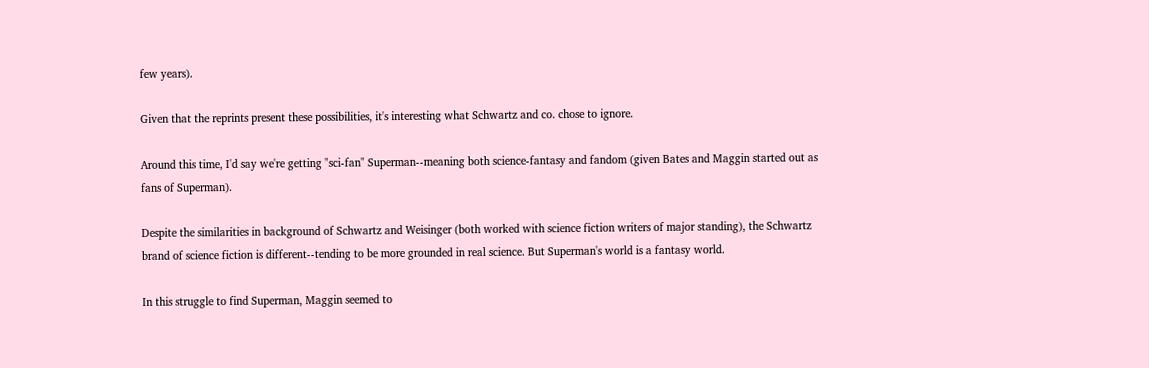few years).

Given that the reprints present these possibilities, it's interesting what Schwartz and co. chose to ignore.

Around this time, I'd say we're getting "sci-fan" Superman--meaning both science-fantasy and fandom (given Bates and Maggin started out as fans of Superman).

Despite the similarities in background of Schwartz and Weisinger (both worked with science fiction writers of major standing), the Schwartz brand of science fiction is different--tending to be more grounded in real science. But Superman's world is a fantasy world.

In this struggle to find Superman, Maggin seemed to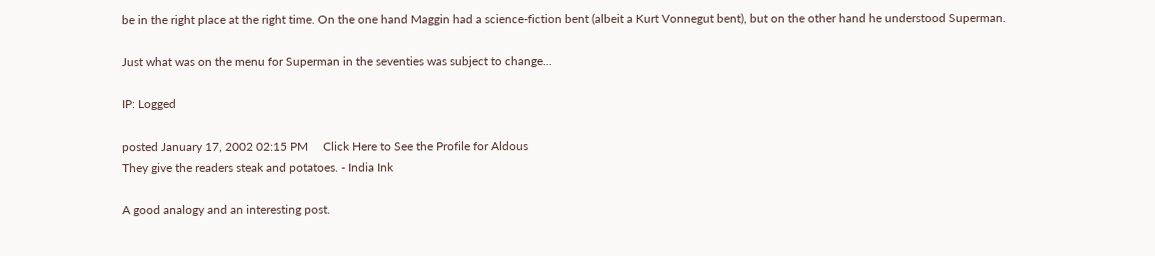be in the right place at the right time. On the one hand Maggin had a science-fiction bent (albeit a Kurt Vonnegut bent), but on the other hand he understood Superman.

Just what was on the menu for Superman in the seventies was subject to change...

IP: Logged

posted January 17, 2002 02:15 PM     Click Here to See the Profile for Aldous
They give the readers steak and potatoes. - India Ink

A good analogy and an interesting post.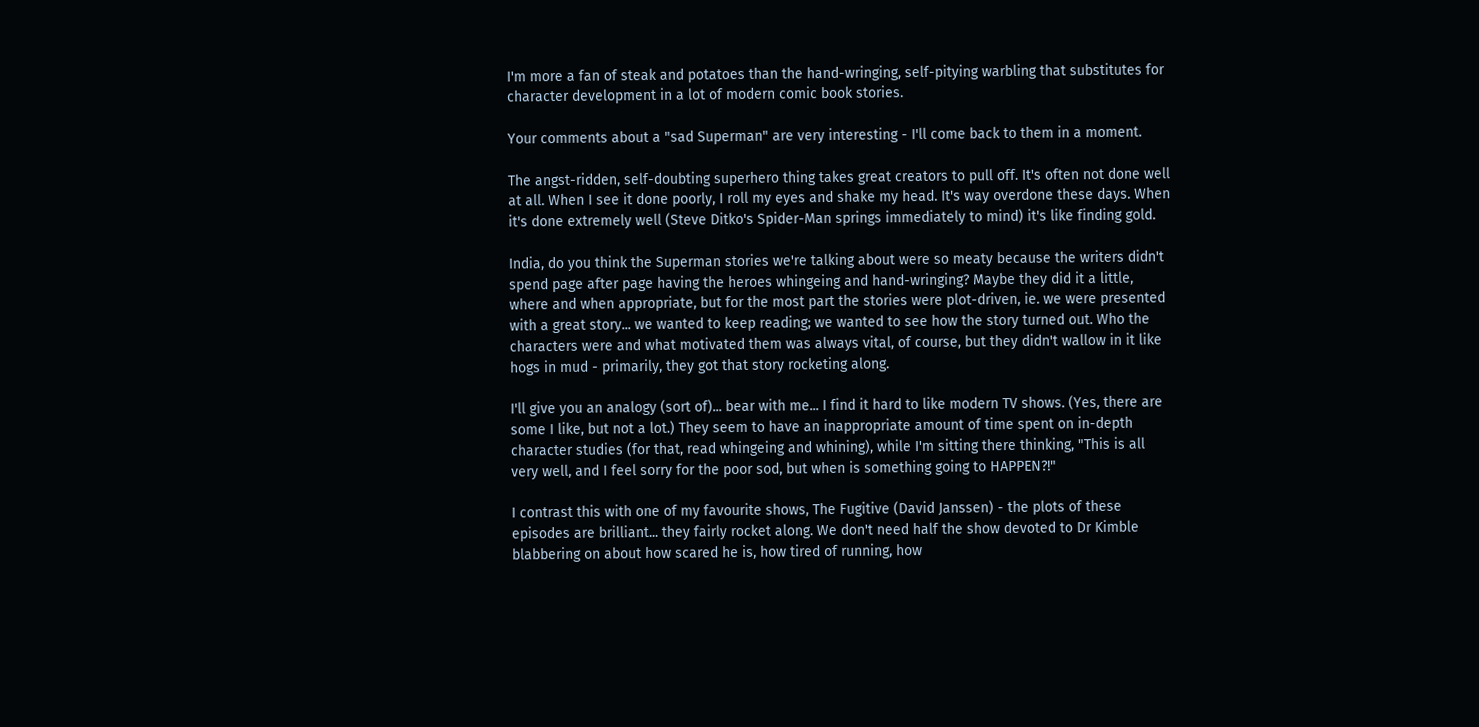I'm more a fan of steak and potatoes than the hand-wringing, self-pitying warbling that substitutes for character development in a lot of modern comic book stories.

Your comments about a "sad Superman" are very interesting - I'll come back to them in a moment.

The angst-ridden, self-doubting superhero thing takes great creators to pull off. It's often not done well at all. When I see it done poorly, I roll my eyes and shake my head. It's way overdone these days. When it's done extremely well (Steve Ditko's Spider-Man springs immediately to mind) it's like finding gold.

India, do you think the Superman stories we're talking about were so meaty because the writers didn't spend page after page having the heroes whingeing and hand-wringing? Maybe they did it a little, where and when appropriate, but for the most part the stories were plot-driven, ie. we were presented with a great story... we wanted to keep reading; we wanted to see how the story turned out. Who the characters were and what motivated them was always vital, of course, but they didn't wallow in it like hogs in mud - primarily, they got that story rocketing along.

I'll give you an analogy (sort of)... bear with me... I find it hard to like modern TV shows. (Yes, there are some I like, but not a lot.) They seem to have an inappropriate amount of time spent on in-depth character studies (for that, read whingeing and whining), while I'm sitting there thinking, "This is all very well, and I feel sorry for the poor sod, but when is something going to HAPPEN?!"

I contrast this with one of my favourite shows, The Fugitive (David Janssen) - the plots of these episodes are brilliant... they fairly rocket along. We don't need half the show devoted to Dr Kimble blabbering on about how scared he is, how tired of running, how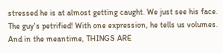stressed he is at almost getting caught. We just see his face. The guy's petrified! With one expression, he tells us volumes. And in the meantime, THINGS ARE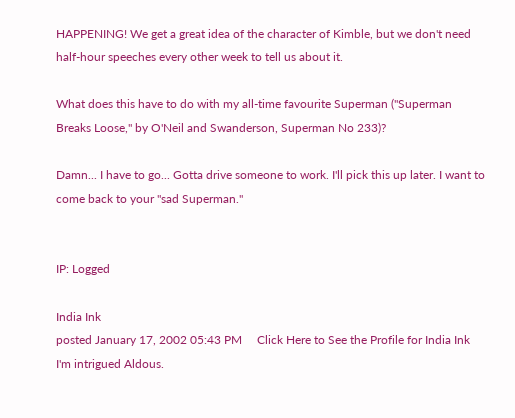HAPPENING! We get a great idea of the character of Kimble, but we don't need half-hour speeches every other week to tell us about it.

What does this have to do with my all-time favourite Superman ("Superman Breaks Loose," by O'Neil and Swanderson, Superman No 233)?

Damn... I have to go... Gotta drive someone to work. I'll pick this up later. I want to come back to your "sad Superman."


IP: Logged

India Ink
posted January 17, 2002 05:43 PM     Click Here to See the Profile for India Ink
I'm intrigued Aldous.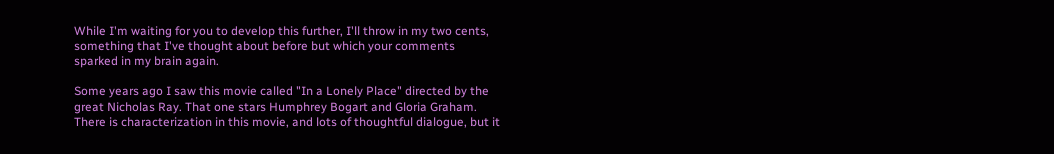While I'm waiting for you to develop this further, I'll throw in my two cents, something that I've thought about before but which your comments sparked in my brain again.

Some years ago I saw this movie called "In a Lonely Place" directed by the great Nicholas Ray. That one stars Humphrey Bogart and Gloria Graham. There is characterization in this movie, and lots of thoughtful dialogue, but it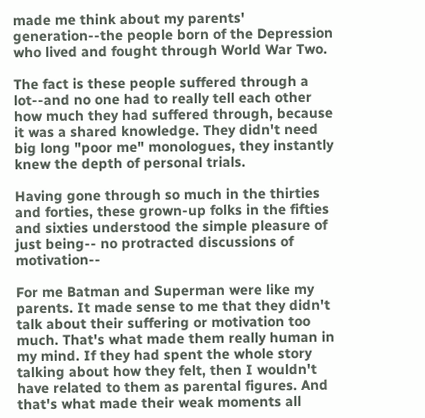made me think about my parents' generation--the people born of the Depression who lived and fought through World War Two.

The fact is these people suffered through a lot--and no one had to really tell each other how much they had suffered through, because it was a shared knowledge. They didn't need big long "poor me" monologues, they instantly knew the depth of personal trials.

Having gone through so much in the thirties and forties, these grown-up folks in the fifties and sixties understood the simple pleasure of just being-- no protracted discussions of motivation--

For me Batman and Superman were like my parents. It made sense to me that they didn't talk about their suffering or motivation too much. That's what made them really human in my mind. If they had spent the whole story talking about how they felt, then I wouldn't have related to them as parental figures. And that's what made their weak moments all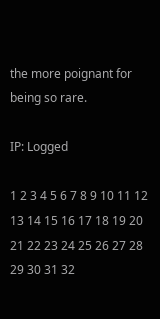the more poignant for being so rare.

IP: Logged

1 2 3 4 5 6 7 8 9 10 11 12 13 14 15 16 17 18 19 20 21 22 23 24 25 26 27 28 29 30 31 32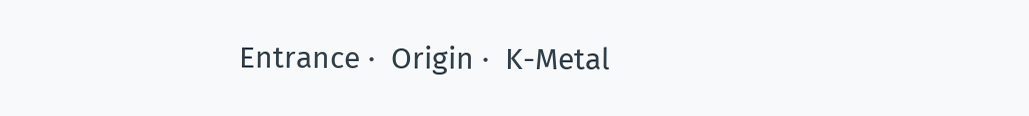Entrance ·  Origin ·  K-Metal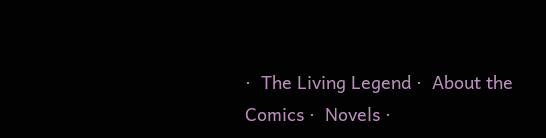·  The Living Legend ·  About the Comics ·  Novels ·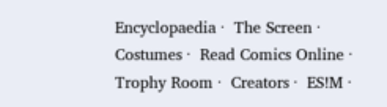Encyclopaedia ·  The Screen ·  Costumes ·  Read Comics Online ·  Trophy Room ·  Creators ·  ES!M ·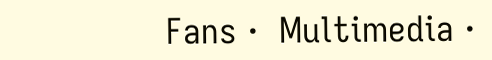Fans ·  Multimedia ·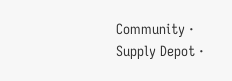Community ·  Supply Depot ·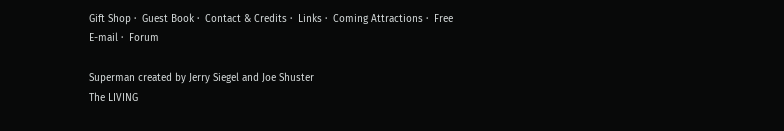Gift Shop ·  Guest Book ·  Contact & Credits ·  Links ·  Coming Attractions ·  Free E-mail ·  Forum

Superman created by Jerry Siegel and Joe Shuster
The LIVING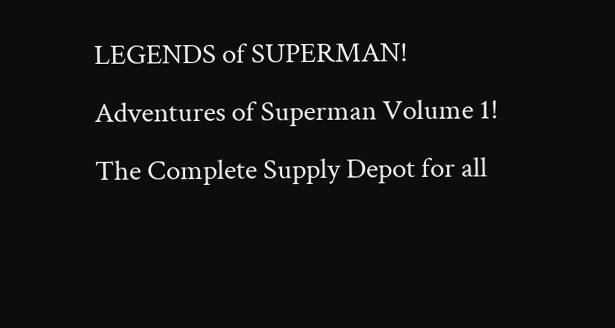LEGENDS of SUPERMAN! Adventures of Superman Volume 1!
The Complete Supply Depot for all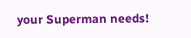your Superman needs!